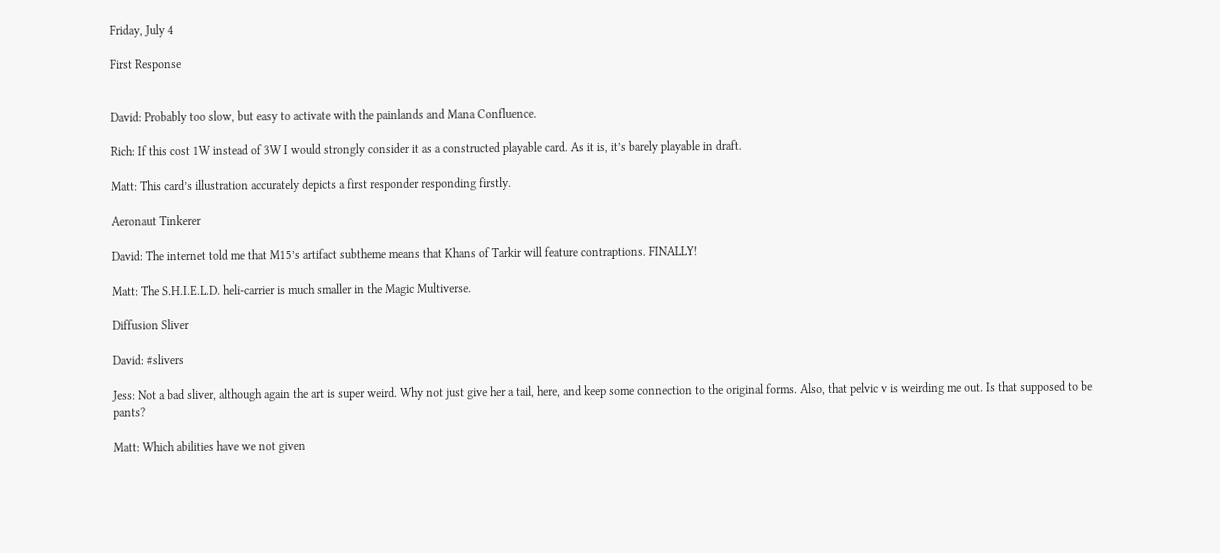Friday, July 4

First Response


David: Probably too slow, but easy to activate with the painlands and Mana Confluence.

Rich: If this cost 1W instead of 3W I would strongly consider it as a constructed playable card. As it is, it’s barely playable in draft.

Matt: This card’s illustration accurately depicts a first responder responding firstly.

Aeronaut Tinkerer

David: The internet told me that M15’s artifact subtheme means that Khans of Tarkir will feature contraptions. FINALLY!

Matt: The S.H.I.E.L.D. heli-carrier is much smaller in the Magic Multiverse.

Diffusion Sliver

David: #slivers

Jess: Not a bad sliver, although again the art is super weird. Why not just give her a tail, here, and keep some connection to the original forms. Also, that pelvic v is weirding me out. Is that supposed to be pants?

Matt: Which abilities have we not given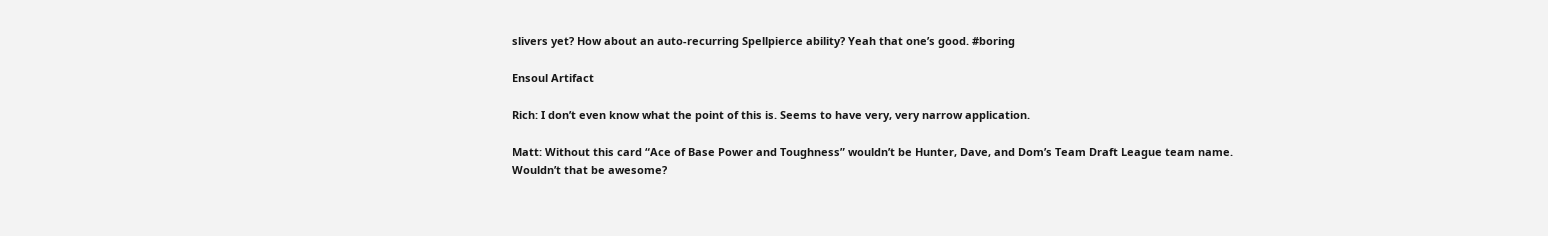slivers yet? How about an auto-recurring Spellpierce ability? Yeah that one’s good. #boring

Ensoul Artifact

Rich: I don’t even know what the point of this is. Seems to have very, very narrow application.

Matt: Without this card “Ace of Base Power and Toughness” wouldn’t be Hunter, Dave, and Dom’s Team Draft League team name. Wouldn’t that be awesome?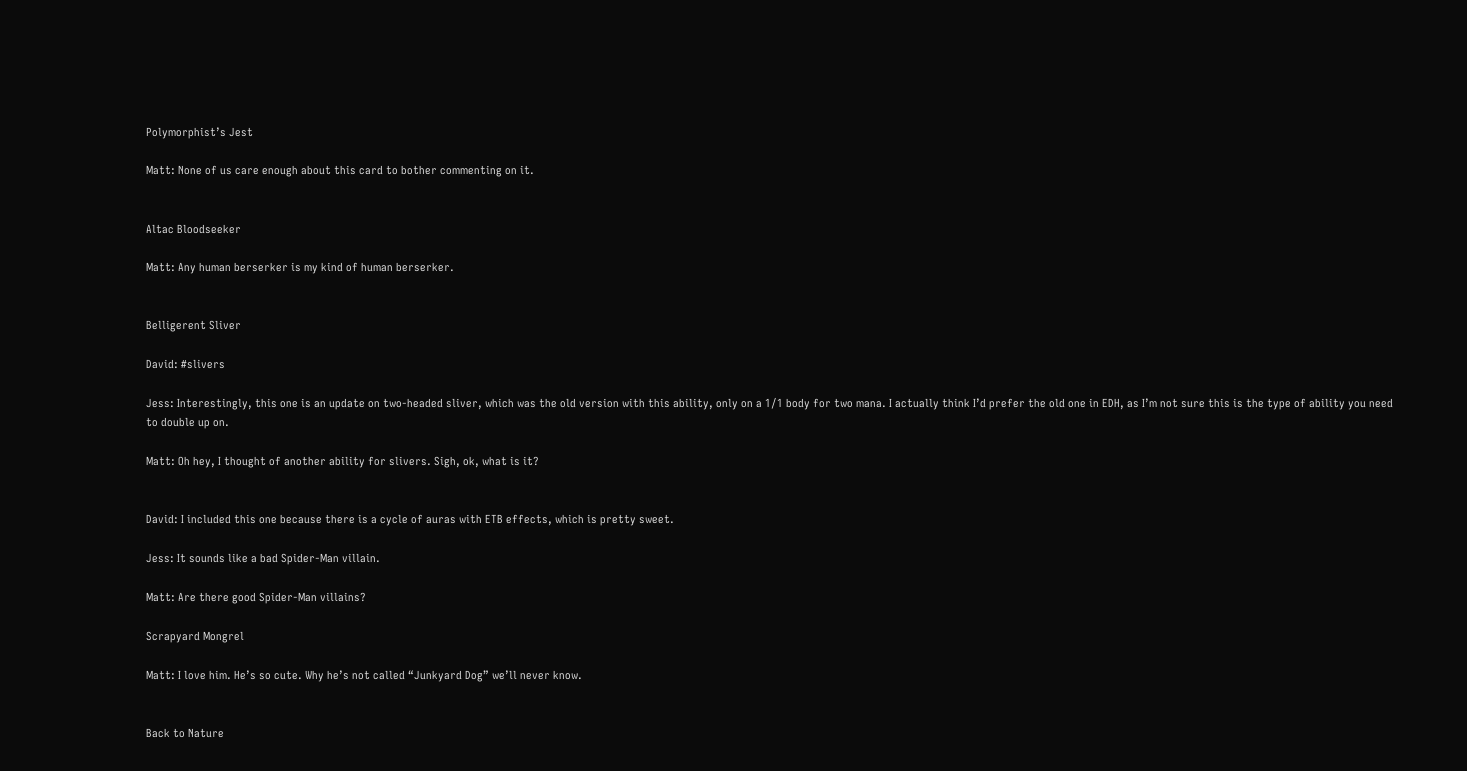Polymorphist’s Jest

Matt: None of us care enough about this card to bother commenting on it.


Altac Bloodseeker

Matt: Any human berserker is my kind of human berserker.


Belligerent Sliver

David: #slivers

Jess: Interestingly, this one is an update on two-headed sliver, which was the old version with this ability, only on a 1/1 body for two mana. I actually think I’d prefer the old one in EDH, as I’m not sure this is the type of ability you need to double up on.

Matt: Oh hey, I thought of another ability for slivers. Sigh, ok, what is it?


David: I included this one because there is a cycle of auras with ETB effects, which is pretty sweet.

Jess: It sounds like a bad Spider-Man villain.

Matt: Are there good Spider-Man villains?

Scrapyard Mongrel

Matt: I love him. He’s so cute. Why he’s not called “Junkyard Dog” we’ll never know.


Back to Nature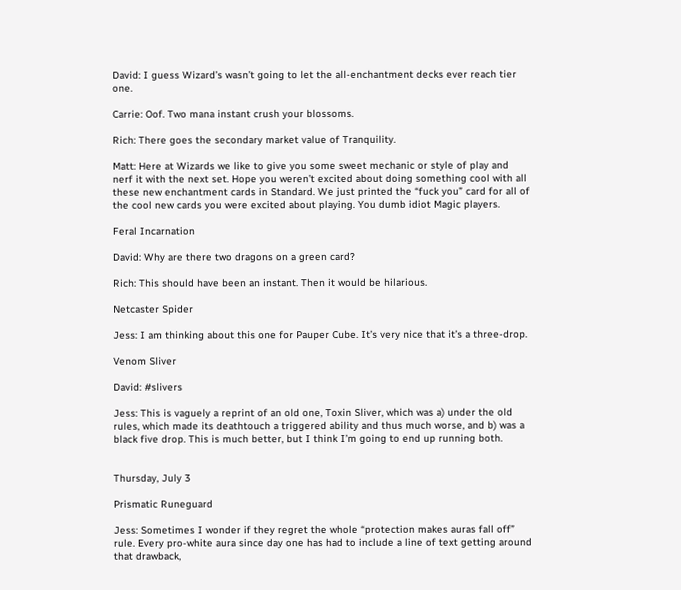David: I guess Wizard’s wasn’t going to let the all-enchantment decks ever reach tier one.

Carrie: Oof. Two mana instant crush your blossoms.

Rich: There goes the secondary market value of Tranquility.

Matt: Here at Wizards we like to give you some sweet mechanic or style of play and nerf it with the next set. Hope you weren’t excited about doing something cool with all these new enchantment cards in Standard. We just printed the “fuck you” card for all of the cool new cards you were excited about playing. You dumb idiot Magic players.

Feral Incarnation

David: Why are there two dragons on a green card?

Rich: This should have been an instant. Then it would be hilarious.

Netcaster Spider

Jess: I am thinking about this one for Pauper Cube. It’s very nice that it’s a three-drop.

Venom Sliver

David: #slivers

Jess: This is vaguely a reprint of an old one, Toxin Sliver, which was a) under the old rules, which made its deathtouch a triggered ability and thus much worse, and b) was a black five drop. This is much better, but I think I’m going to end up running both.


Thursday, July 3

Prismatic Runeguard

Jess: Sometimes I wonder if they regret the whole “protection makes auras fall off” rule. Every pro-white aura since day one has had to include a line of text getting around that drawback,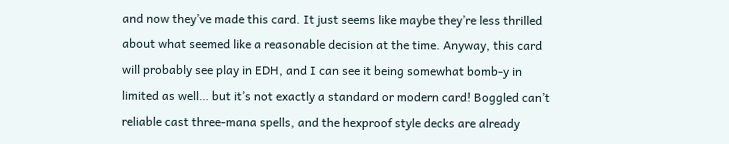and now they’ve made this card. It just seems like maybe they’re less thrilled about what seemed like a reasonable decision at the time. Anyway, this card will probably see play in EDH, and I can see it being somewhat bomb-y in limited as well… but it’s not exactly a standard or modern card! Boggled can’t reliable cast three-mana spells, and the hexproof style decks are already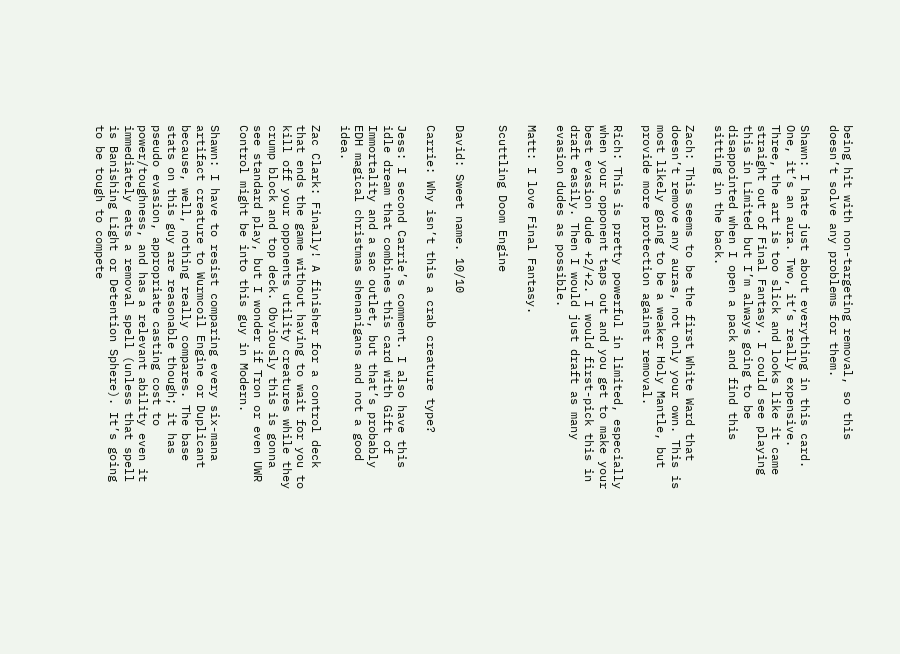being hit with non-targeting removal, so this doesn’t solve any problems for them.

Shawn: I hate just about everything in this card. One, it’s an aura. Two, it’s really expensive. Three, the art is too slick and looks like it came straight out of Final Fantasy. I could see playing this in Limited but I’m always going to be disappointed when I open a pack and find this sitting in the back.

Zach: This seems to be the first White Ward that doesn’t remove any auras, not only your own. This is most likely going to be a weaker Holy Mantle, but provide more protection against removal.

Rich: This is pretty powerful in limited, especially when your opponent taps out and you get to make your best evasion dude +2/+2. I would first-pick this in draft easily. Then I would just draft as many evasion dudes as possible.

Matt: I love Final Fantasy.

Scuttling Doom Engine


David: Sweet name. 10/10

Carrie: Why isn’t this a crab creature type?

Jess: I second Carrie’s comment. I also have this idle dream that combines this card with Gift of Immortality and a sac outlet, but that’s probably EDH magical christmas shenanigans and not a good idea.

Zac Clark: Finally! A finisher for a control deck that ends the game without having to wait for you to kill off your opponents utility creatures while they crump block and top deck. Obviously this is gonna see standard play, but I wonder if Tron or even UWR Control might be into this guy in Modern.

Shawn: I have to resist comparing every six-mana artifact creature to Wurmcoil Engine or Duplicant because, well, nothing really compares. The base stats on this guy are reasonable though; it has pseudo evasion, appropriate casting cost to power/toughness, and has a relevant ability even it immediately eats a removal spell (unless that spell is Banishing Light or Detention Sphere). It’s going to be tough to compete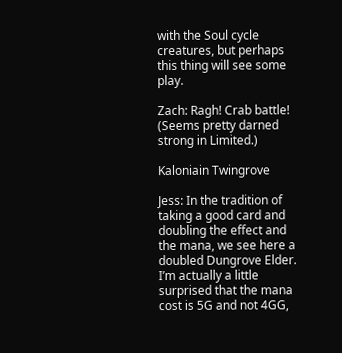with the Soul cycle creatures, but perhaps this thing will see some play.

Zach: Ragh! Crab battle! (Seems pretty darned strong in Limited.)

Kaloniain Twingrove

Jess: In the tradition of taking a good card and doubling the effect and the mana, we see here a doubled Dungrove Elder. I’m actually a little surprised that the mana cost is 5G and not 4GG,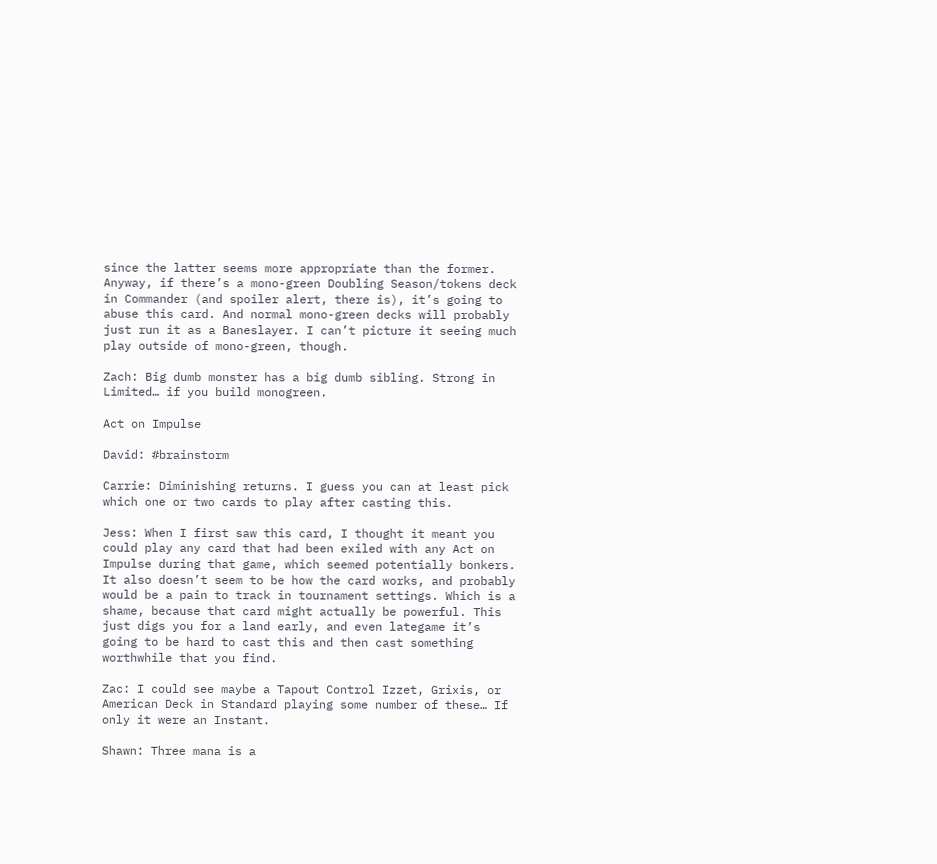since the latter seems more appropriate than the former. Anyway, if there’s a mono-green Doubling Season/tokens deck in Commander (and spoiler alert, there is), it’s going to abuse this card. And normal mono-green decks will probably just run it as a Baneslayer. I can’t picture it seeing much play outside of mono-green, though.

Zach: Big dumb monster has a big dumb sibling. Strong in Limited… if you build monogreen.

Act on Impulse

David: #brainstorm

Carrie: Diminishing returns. I guess you can at least pick which one or two cards to play after casting this.

Jess: When I first saw this card, I thought it meant you could play any card that had been exiled with any Act on Impulse during that game, which seemed potentially bonkers. It also doesn’t seem to be how the card works, and probably would be a pain to track in tournament settings. Which is a shame, because that card might actually be powerful. This just digs you for a land early, and even lategame it’s going to be hard to cast this and then cast something worthwhile that you find.

Zac: I could see maybe a Tapout Control Izzet, Grixis, or American Deck in Standard playing some number of these… If only it were an Instant.

Shawn: Three mana is a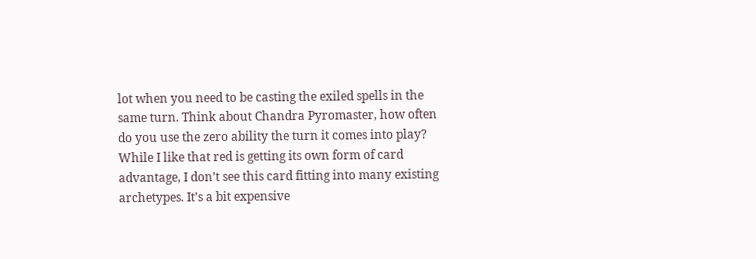lot when you need to be casting the exiled spells in the same turn. Think about Chandra Pyromaster, how often do you use the zero ability the turn it comes into play? While I like that red is getting its own form of card advantage, I don’t see this card fitting into many existing archetypes. It’s a bit expensive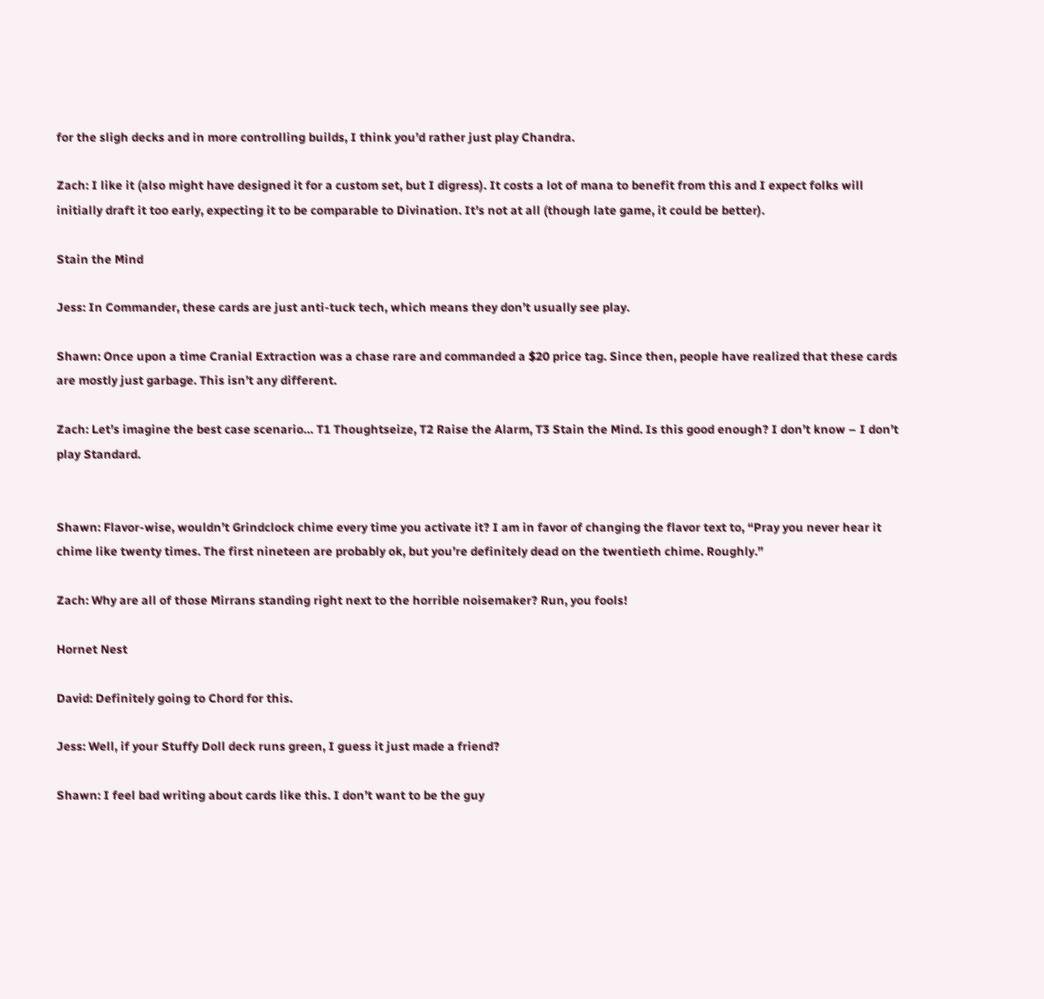for the sligh decks and in more controlling builds, I think you’d rather just play Chandra.

Zach: I like it (also might have designed it for a custom set, but I digress). It costs a lot of mana to benefit from this and I expect folks will initially draft it too early, expecting it to be comparable to Divination. It’s not at all (though late game, it could be better).

Stain the Mind

Jess: In Commander, these cards are just anti-tuck tech, which means they don’t usually see play.

Shawn: Once upon a time Cranial Extraction was a chase rare and commanded a $20 price tag. Since then, people have realized that these cards are mostly just garbage. This isn’t any different.

Zach: Let’s imagine the best case scenario… T1 Thoughtseize, T2 Raise the Alarm, T3 Stain the Mind. Is this good enough? I don’t know – I don’t play Standard.


Shawn: Flavor-wise, wouldn’t Grindclock chime every time you activate it? I am in favor of changing the flavor text to, “Pray you never hear it chime like twenty times. The first nineteen are probably ok, but you’re definitely dead on the twentieth chime. Roughly.”

Zach: Why are all of those Mirrans standing right next to the horrible noisemaker? Run, you fools!

Hornet Nest

David: Definitely going to Chord for this.

Jess: Well, if your Stuffy Doll deck runs green, I guess it just made a friend?

Shawn: I feel bad writing about cards like this. I don’t want to be the guy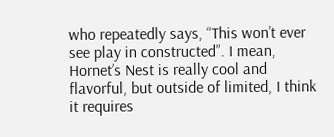who repeatedly says, “This won’t ever see play in constructed”. I mean, Hornet’s Nest is really cool and flavorful, but outside of limited, I think it requires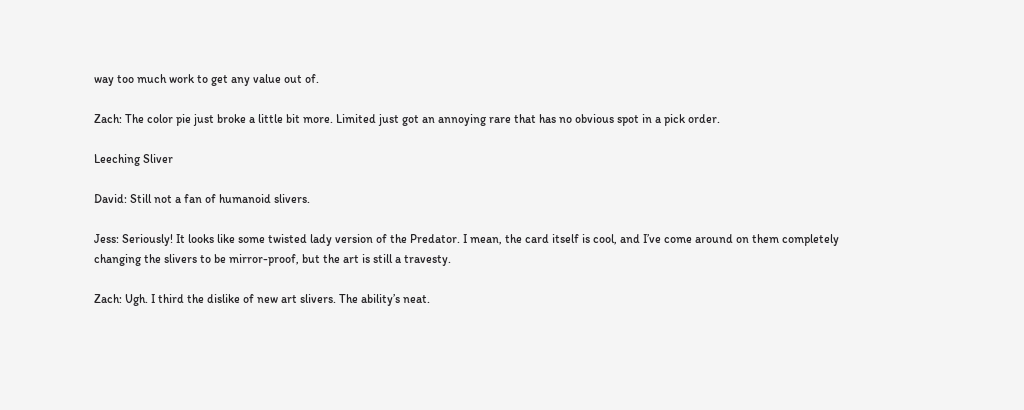way too much work to get any value out of.

Zach: The color pie just broke a little bit more. Limited just got an annoying rare that has no obvious spot in a pick order.

Leeching Sliver

David: Still not a fan of humanoid slivers.

Jess: Seriously! It looks like some twisted lady version of the Predator. I mean, the card itself is cool, and I’ve come around on them completely changing the slivers to be mirror-proof, but the art is still a travesty.

Zach: Ugh. I third the dislike of new art slivers. The ability’s neat.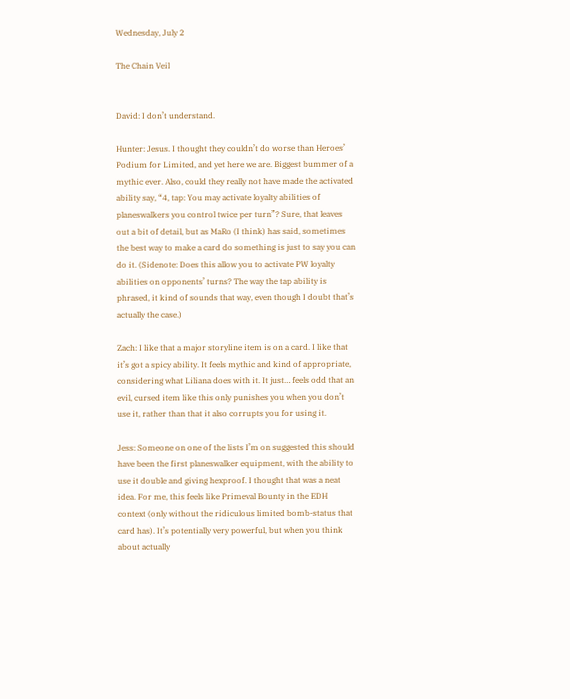Wednesday, July 2

The Chain Veil


David: I don’t understand.

Hunter: Jesus. I thought they couldn’t do worse than Heroes’ Podium for Limited, and yet here we are. Biggest bummer of a mythic ever. Also, could they really not have made the activated ability say, “4, tap: You may activate loyalty abilities of planeswalkers you control twice per turn”? Sure, that leaves out a bit of detail, but as MaRo (I think) has said, sometimes the best way to make a card do something is just to say you can do it. (Sidenote: Does this allow you to activate PW loyalty abilities on opponents’ turns? The way the tap ability is phrased, it kind of sounds that way, even though I doubt that’s actually the case.)

Zach: I like that a major storyline item is on a card. I like that it’s got a spicy ability. It feels mythic and kind of appropriate, considering what Liliana does with it. It just… feels odd that an evil, cursed item like this only punishes you when you don’t use it, rather than that it also corrupts you for using it.

Jess: Someone on one of the lists I’m on suggested this should have been the first planeswalker equipment, with the ability to use it double and giving hexproof. I thought that was a neat idea. For me, this feels like Primeval Bounty in the EDH context (only without the ridiculous limited bomb-status that card has). It’s potentially very powerful, but when you think about actually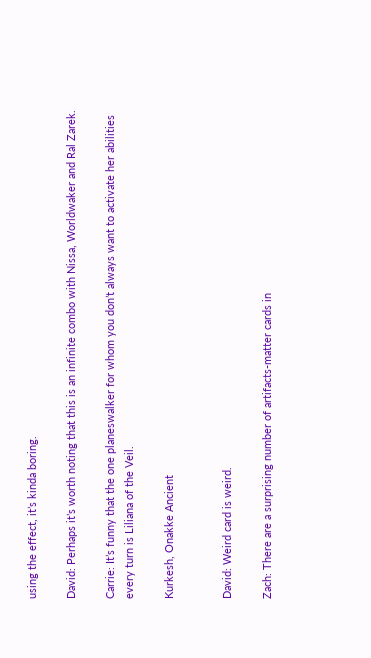using the effect, it’s kinda boring.

David: Perhaps it’s worth noting that this is an infinite combo with Nissa, Worldwaker and Ral Zarek.

Carrie: It’s funny that the one planeswalker for whom you don’t always want to activate her abilities every turn is Liliana of the Veil.

Kurkesh, Onakke Ancient


David: Weird card is weird.

Zach: There are a surprising number of artifacts-matter cards in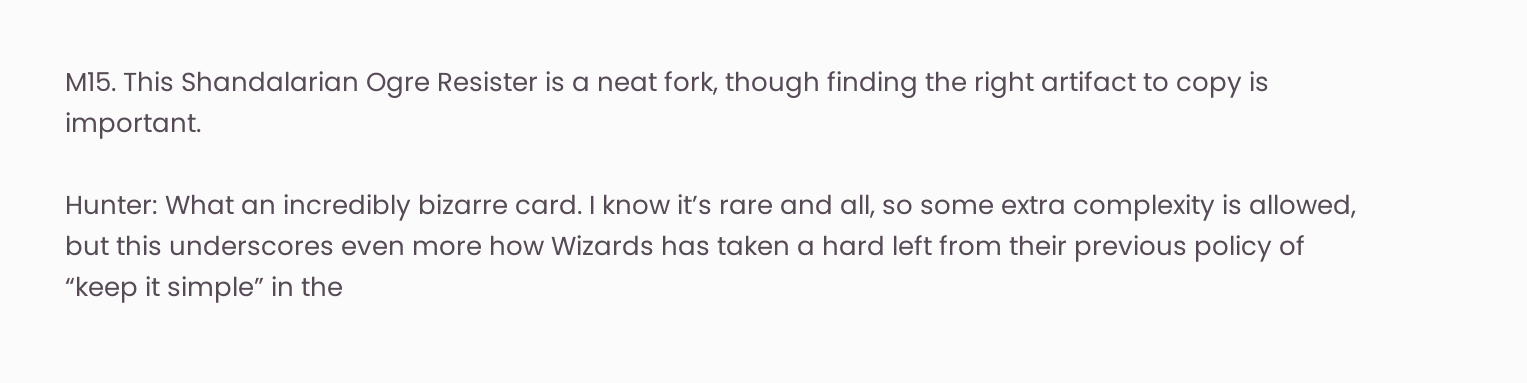M15. This Shandalarian Ogre Resister is a neat fork, though finding the right artifact to copy is important.

Hunter: What an incredibly bizarre card. I know it’s rare and all, so some extra complexity is allowed, but this underscores even more how Wizards has taken a hard left from their previous policy of “keep it simple” in the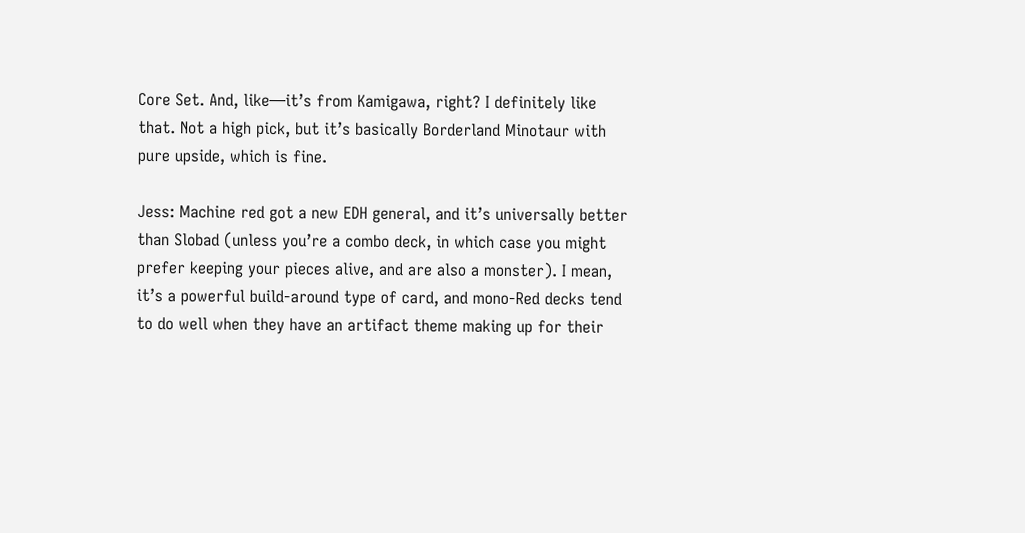Core Set. And, like—it’s from Kamigawa, right? I definitely like that. Not a high pick, but it’s basically Borderland Minotaur with pure upside, which is fine.

Jess: Machine red got a new EDH general, and it’s universally better than Slobad (unless you’re a combo deck, in which case you might prefer keeping your pieces alive, and are also a monster). I mean, it’s a powerful build-around type of card, and mono-Red decks tend to do well when they have an artifact theme making up for their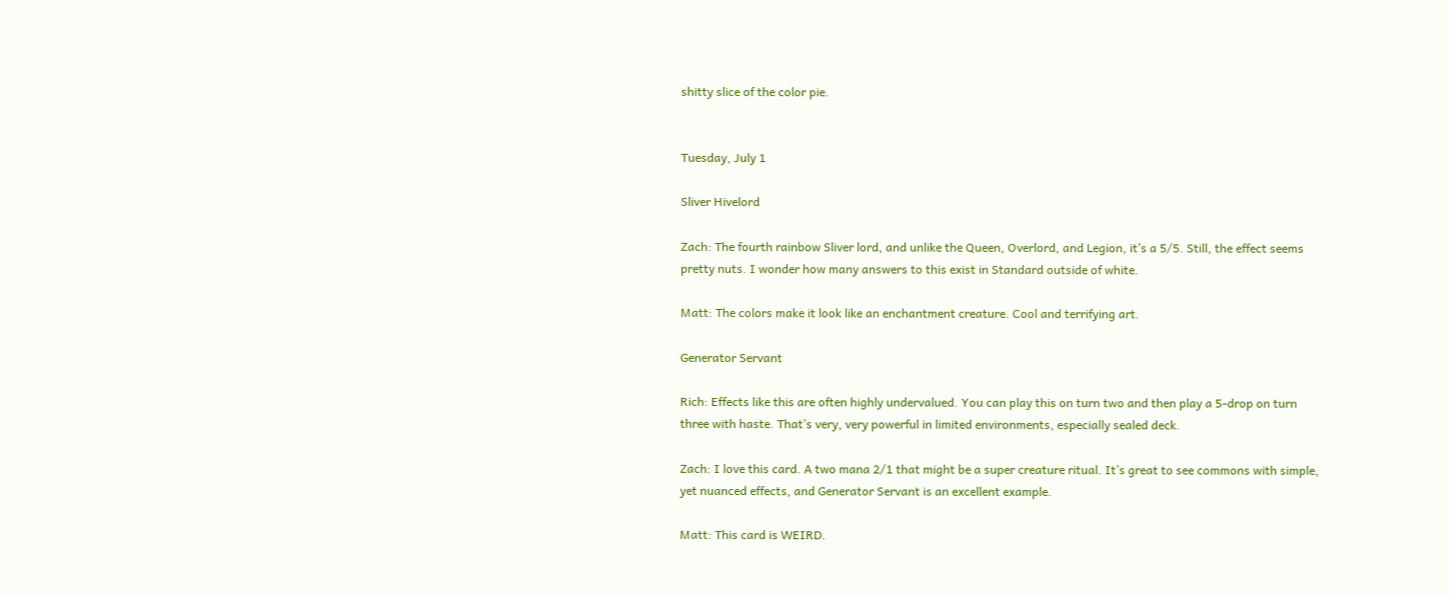shitty slice of the color pie.


Tuesday, July 1

Sliver Hivelord

Zach: The fourth rainbow Sliver lord, and unlike the Queen, Overlord, and Legion, it’s a 5/5. Still, the effect seems pretty nuts. I wonder how many answers to this exist in Standard outside of white.

Matt: The colors make it look like an enchantment creature. Cool and terrifying art.

Generator Servant

Rich: Effects like this are often highly undervalued. You can play this on turn two and then play a 5-drop on turn three with haste. That’s very, very powerful in limited environments, especially sealed deck.

Zach: I love this card. A two mana 2/1 that might be a super creature ritual. It’s great to see commons with simple, yet nuanced effects, and Generator Servant is an excellent example.

Matt: This card is WEIRD.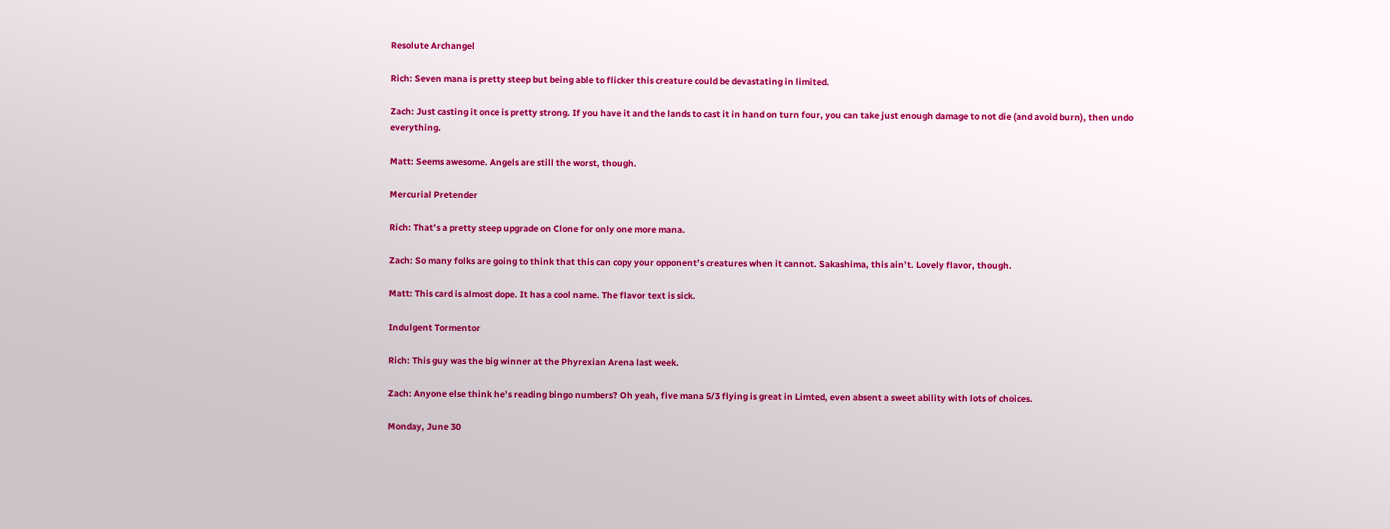Resolute Archangel

Rich: Seven mana is pretty steep but being able to flicker this creature could be devastating in limited.

Zach: Just casting it once is pretty strong. If you have it and the lands to cast it in hand on turn four, you can take just enough damage to not die (and avoid burn), then undo everything.

Matt: Seems awesome. Angels are still the worst, though.

Mercurial Pretender

Rich: That’s a pretty steep upgrade on Clone for only one more mana.

Zach: So many folks are going to think that this can copy your opponent’s creatures when it cannot. Sakashima, this ain’t. Lovely flavor, though.

Matt: This card is almost dope. It has a cool name. The flavor text is sick.

Indulgent Tormentor

Rich: This guy was the big winner at the Phyrexian Arena last week.

Zach: Anyone else think he’s reading bingo numbers? Oh yeah, five mana 5/3 flying is great in Limted, even absent a sweet ability with lots of choices.

Monday, June 30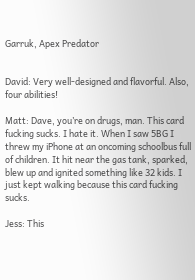Garruk, Apex Predator


David: Very well-designed and flavorful. Also, four abilities!

Matt: Dave, you’re on drugs, man. This card fucking sucks. I hate it. When I saw 5BG I threw my iPhone at an oncoming schoolbus full of children. It hit near the gas tank, sparked, blew up and ignited something like 32 kids. I just kept walking because this card fucking sucks.

Jess: This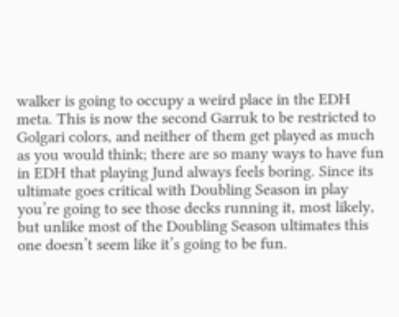walker is going to occupy a weird place in the EDH meta. This is now the second Garruk to be restricted to Golgari colors, and neither of them get played as much as you would think; there are so many ways to have fun in EDH that playing Jund always feels boring. Since its ultimate goes critical with Doubling Season in play you’re going to see those decks running it, most likely, but unlike most of the Doubling Season ultimates this one doesn’t seem like it’s going to be fun.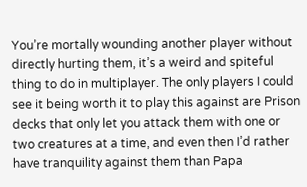You’re mortally wounding another player without directly hurting them, it’s a weird and spiteful thing to do in multiplayer. The only players I could see it being worth it to play this against are Prison decks that only let you attack them with one or two creatures at a time, and even then I’d rather have tranquility against them than Papa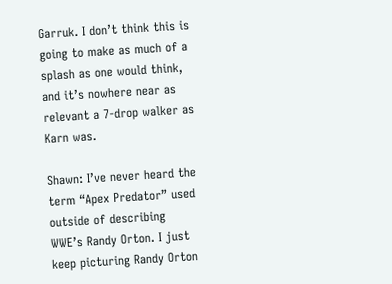Garruk. I don’t think this is going to make as much of a splash as one would think, and it’s nowhere near as relevant a 7-drop walker as Karn was.

Shawn: I’ve never heard the term “Apex Predator” used outside of describing WWE’s Randy Orton. I just keep picturing Randy Orton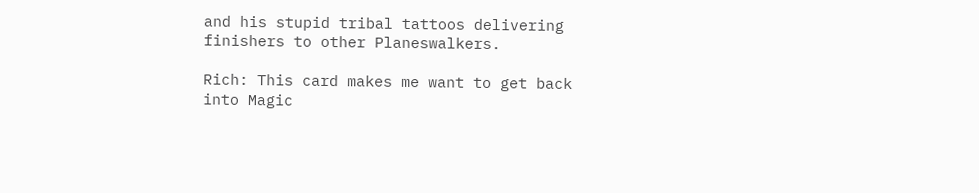and his stupid tribal tattoos delivering finishers to other Planeswalkers.

Rich: This card makes me want to get back into Magic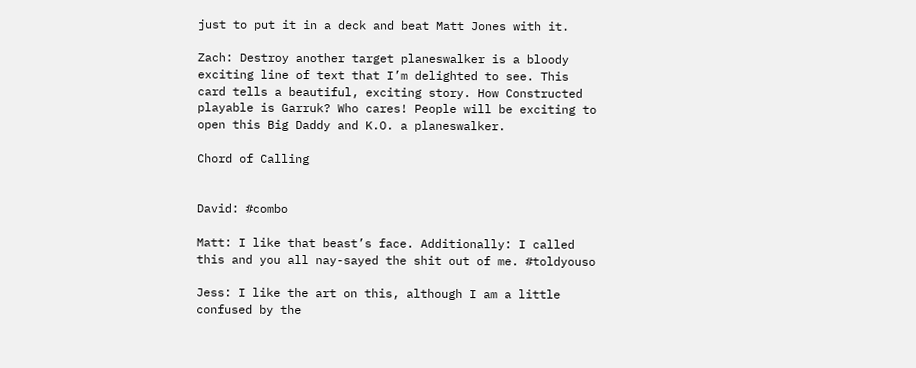just to put it in a deck and beat Matt Jones with it.

Zach: Destroy another target planeswalker is a bloody exciting line of text that I’m delighted to see. This card tells a beautiful, exciting story. How Constructed playable is Garruk? Who cares! People will be exciting to open this Big Daddy and K.O. a planeswalker.

Chord of Calling


David: #combo

Matt: I like that beast’s face. Additionally: I called this and you all nay-sayed the shit out of me. #toldyouso

Jess: I like the art on this, although I am a little confused by the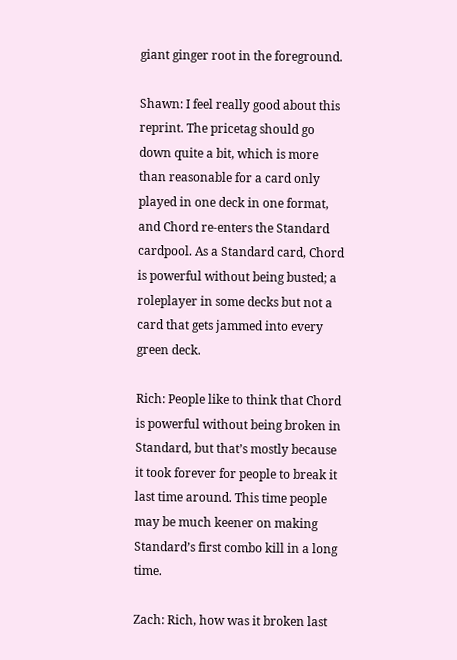giant ginger root in the foreground.

Shawn: I feel really good about this reprint. The pricetag should go down quite a bit, which is more than reasonable for a card only played in one deck in one format, and Chord re-enters the Standard cardpool. As a Standard card, Chord is powerful without being busted; a roleplayer in some decks but not a card that gets jammed into every green deck.

Rich: People like to think that Chord is powerful without being broken in Standard, but that’s mostly because it took forever for people to break it last time around. This time people may be much keener on making Standard’s first combo kill in a long time.

Zach: Rich, how was it broken last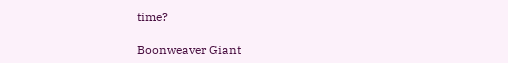time?

Boonweaver Giant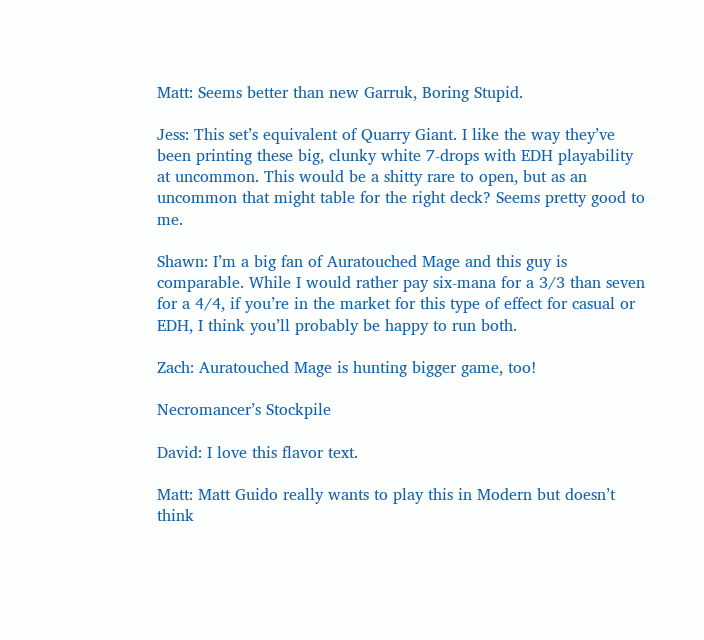Matt: Seems better than new Garruk, Boring Stupid.

Jess: This set’s equivalent of Quarry Giant. I like the way they’ve been printing these big, clunky white 7-drops with EDH playability at uncommon. This would be a shitty rare to open, but as an uncommon that might table for the right deck? Seems pretty good to me.

Shawn: I’m a big fan of Auratouched Mage and this guy is comparable. While I would rather pay six-mana for a 3/3 than seven for a 4/4, if you’re in the market for this type of effect for casual or EDH, I think you’ll probably be happy to run both.

Zach: Auratouched Mage is hunting bigger game, too!

Necromancer’s Stockpile

David: I love this flavor text.

Matt: Matt Guido really wants to play this in Modern but doesn’t think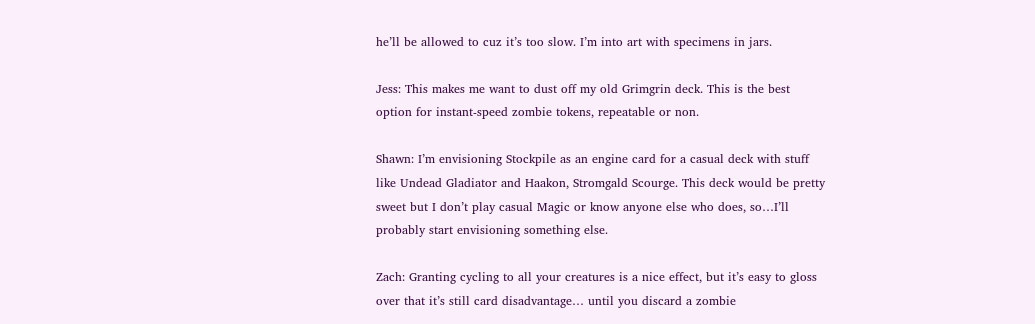he’ll be allowed to cuz it’s too slow. I’m into art with specimens in jars.

Jess: This makes me want to dust off my old Grimgrin deck. This is the best option for instant-speed zombie tokens, repeatable or non.

Shawn: I’m envisioning Stockpile as an engine card for a casual deck with stuff like Undead Gladiator and Haakon, Stromgald Scourge. This deck would be pretty sweet but I don’t play casual Magic or know anyone else who does, so…I’ll probably start envisioning something else.

Zach: Granting cycling to all your creatures is a nice effect, but it’s easy to gloss over that it’s still card disadvantage… until you discard a zombie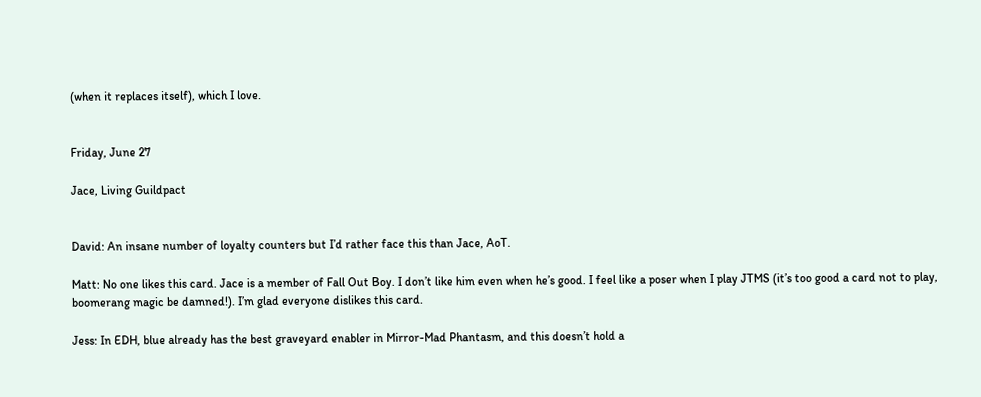(when it replaces itself), which I love.


Friday, June 27

Jace, Living Guildpact


David: An insane number of loyalty counters but I’d rather face this than Jace, AoT.

Matt: No one likes this card. Jace is a member of Fall Out Boy. I don’t like him even when he’s good. I feel like a poser when I play JTMS (it’s too good a card not to play, boomerang magic be damned!). I’m glad everyone dislikes this card.

Jess: In EDH, blue already has the best graveyard enabler in Mirror-Mad Phantasm, and this doesn’t hold a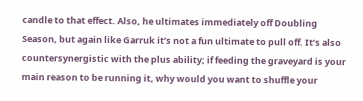candle to that effect. Also, he ultimates immediately off Doubling Season, but again like Garruk it’s not a fun ultimate to pull off. It’s also countersynergistic with the plus ability; if feeding the graveyard is your main reason to be running it, why would you want to shuffle your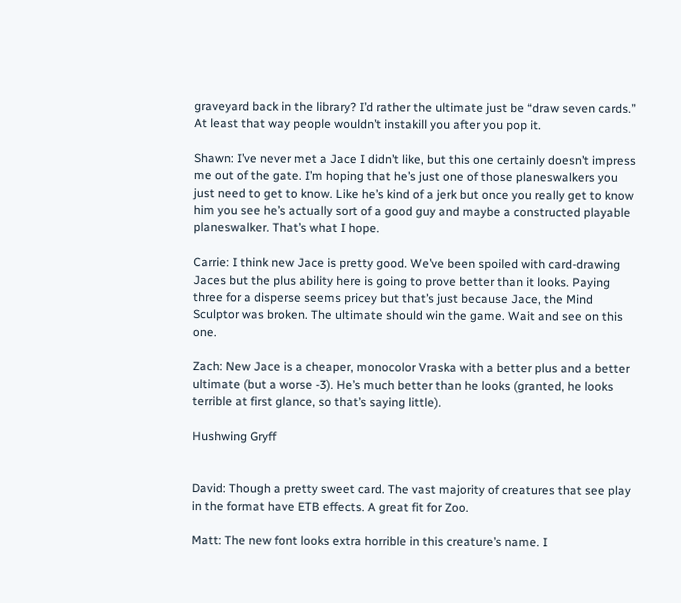graveyard back in the library? I’d rather the ultimate just be “draw seven cards.” At least that way people wouldn’t instakill you after you pop it.

Shawn: I’ve never met a Jace I didn’t like, but this one certainly doesn’t impress me out of the gate. I’m hoping that he’s just one of those planeswalkers you just need to get to know. Like he’s kind of a jerk but once you really get to know him you see he’s actually sort of a good guy and maybe a constructed playable planeswalker. That’s what I hope.

Carrie: I think new Jace is pretty good. We’ve been spoiled with card-drawing Jaces but the plus ability here is going to prove better than it looks. Paying three for a disperse seems pricey but that’s just because Jace, the Mind Sculptor was broken. The ultimate should win the game. Wait and see on this one.

Zach: New Jace is a cheaper, monocolor Vraska with a better plus and a better ultimate (but a worse -3). He’s much better than he looks (granted, he looks terrible at first glance, so that’s saying little).

Hushwing Gryff


David: Though a pretty sweet card. The vast majority of creatures that see play in the format have ETB effects. A great fit for Zoo.

Matt: The new font looks extra horrible in this creature’s name. I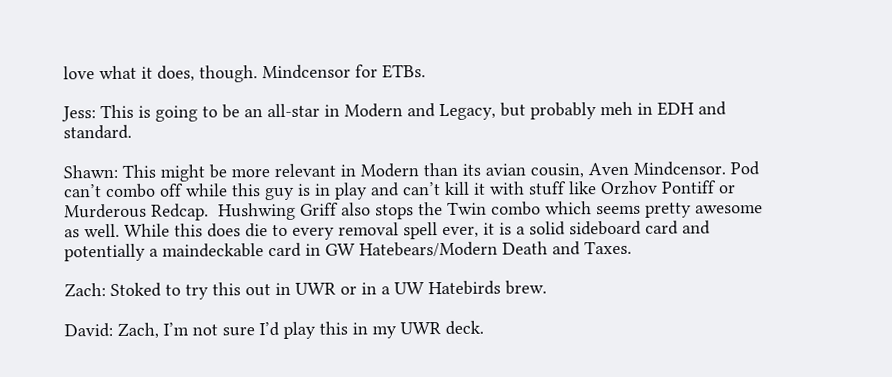love what it does, though. Mindcensor for ETBs.

Jess: This is going to be an all-star in Modern and Legacy, but probably meh in EDH and standard.

Shawn: This might be more relevant in Modern than its avian cousin, Aven Mindcensor. Pod can’t combo off while this guy is in play and can’t kill it with stuff like Orzhov Pontiff or Murderous Redcap.  Hushwing Griff also stops the Twin combo which seems pretty awesome as well. While this does die to every removal spell ever, it is a solid sideboard card and potentially a maindeckable card in GW Hatebears/Modern Death and Taxes.

Zach: Stoked to try this out in UWR or in a UW Hatebirds brew.

David: Zach, I’m not sure I’d play this in my UWR deck.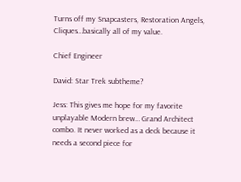Turns off my Snapcasters, Restoration Angels, Cliques…basically all of my value.

Chief Engineer

David: Star Trek subtheme?

Jess: This gives me hope for my favorite unplayable Modern brew… Grand Architect combo. It never worked as a deck because it needs a second piece for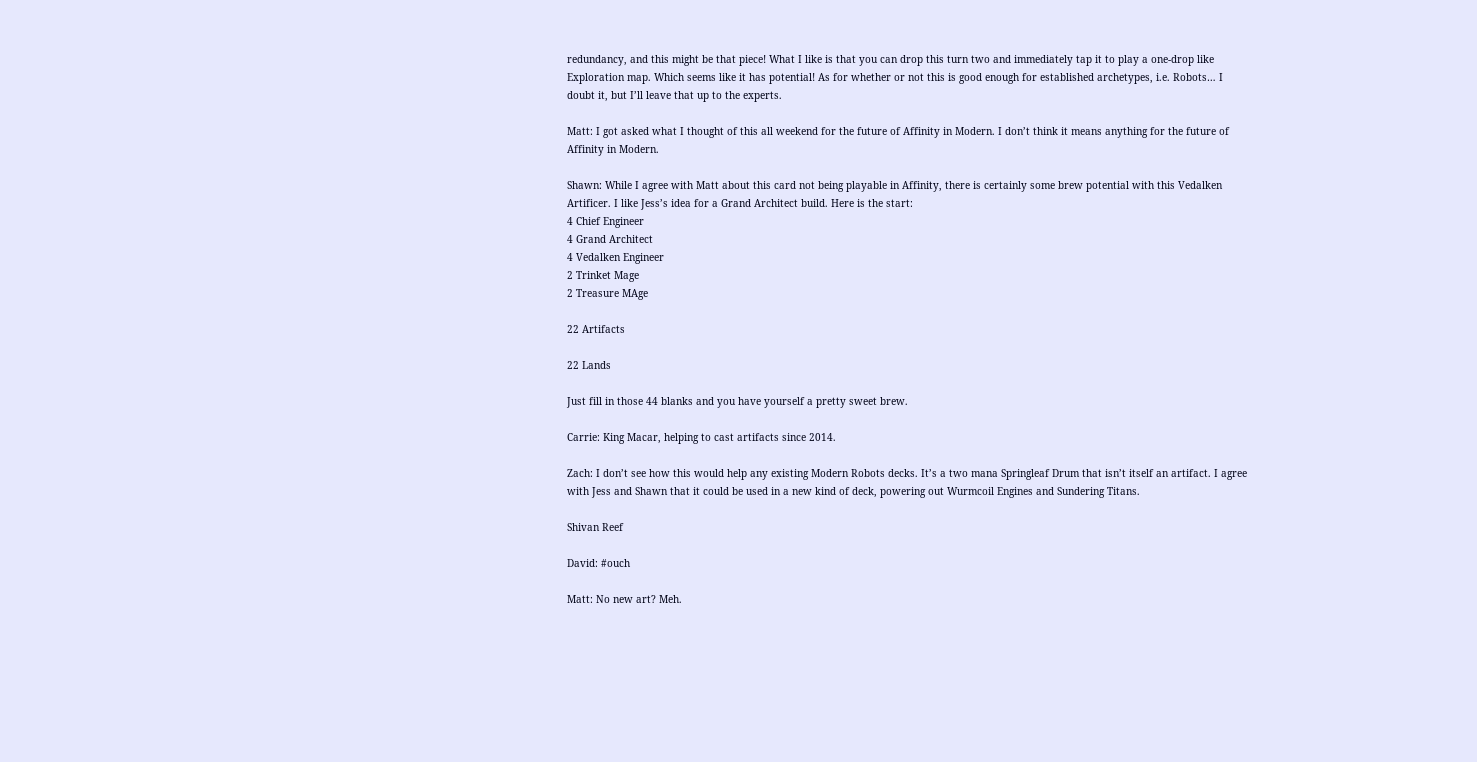redundancy, and this might be that piece! What I like is that you can drop this turn two and immediately tap it to play a one-drop like Exploration map. Which seems like it has potential! As for whether or not this is good enough for established archetypes, i.e. Robots… I doubt it, but I’ll leave that up to the experts.

Matt: I got asked what I thought of this all weekend for the future of Affinity in Modern. I don’t think it means anything for the future of Affinity in Modern.

Shawn: While I agree with Matt about this card not being playable in Affinity, there is certainly some brew potential with this Vedalken Artificer. I like Jess’s idea for a Grand Architect build. Here is the start:
4 Chief Engineer
4 Grand Architect
4 Vedalken Engineer
2 Trinket Mage
2 Treasure MAge

22 Artifacts

22 Lands

Just fill in those 44 blanks and you have yourself a pretty sweet brew.

Carrie: King Macar, helping to cast artifacts since 2014.

Zach: I don’t see how this would help any existing Modern Robots decks. It’s a two mana Springleaf Drum that isn’t itself an artifact. I agree with Jess and Shawn that it could be used in a new kind of deck, powering out Wurmcoil Engines and Sundering Titans.

Shivan Reef

David: #ouch

Matt: No new art? Meh.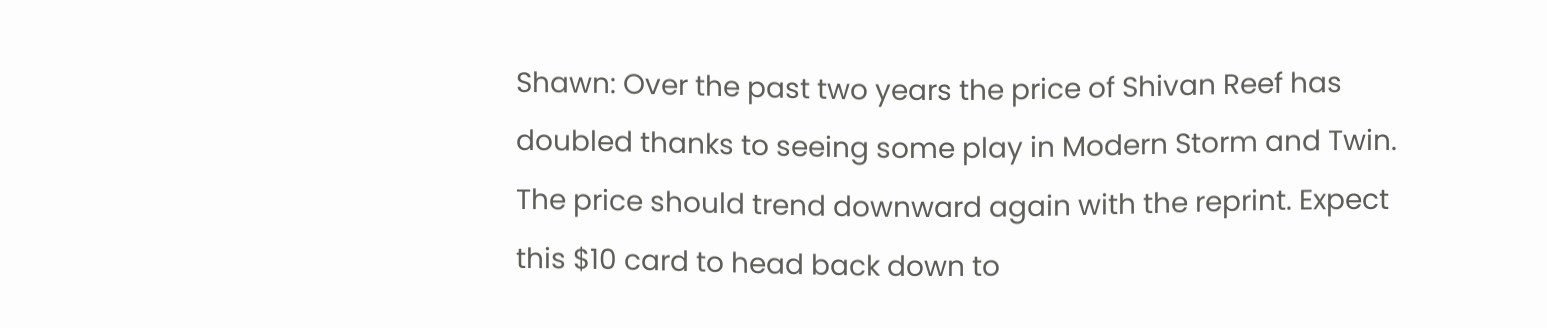Shawn: Over the past two years the price of Shivan Reef has doubled thanks to seeing some play in Modern Storm and Twin. The price should trend downward again with the reprint. Expect this $10 card to head back down to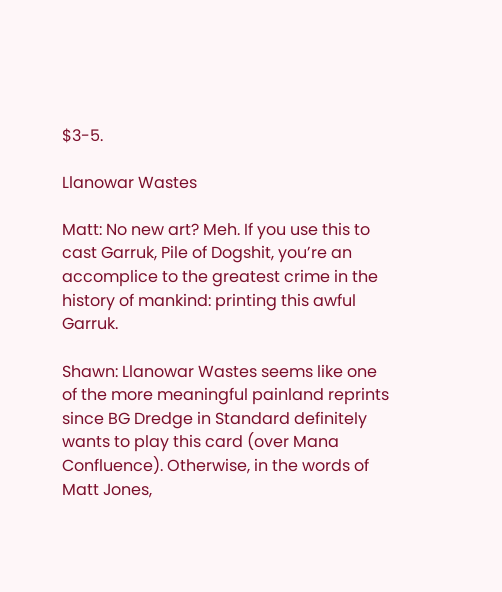$3-5.

Llanowar Wastes

Matt: No new art? Meh. If you use this to cast Garruk, Pile of Dogshit, you’re an accomplice to the greatest crime in the history of mankind: printing this awful Garruk.

Shawn: Llanowar Wastes seems like one of the more meaningful painland reprints since BG Dredge in Standard definitely wants to play this card (over Mana Confluence). Otherwise, in the words of Matt Jones,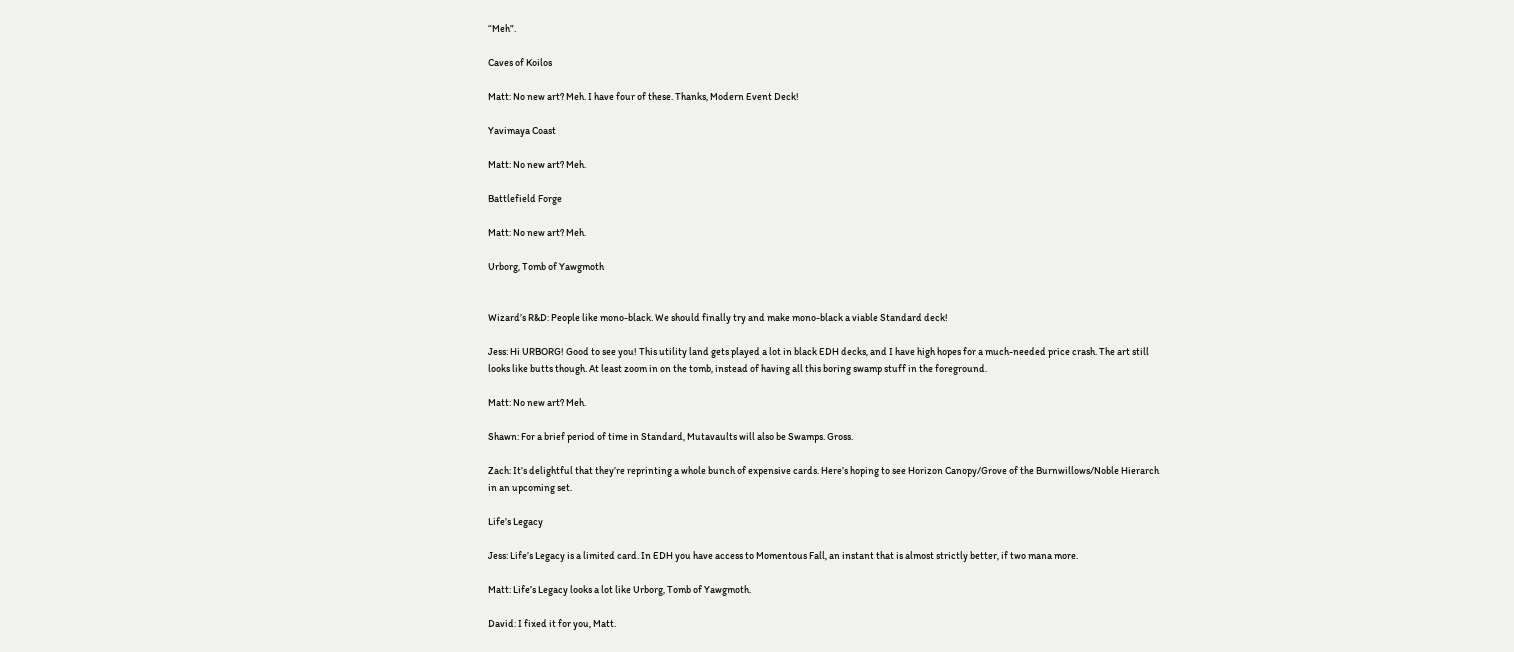“Meh”.

Caves of Koilos

Matt: No new art? Meh. I have four of these. Thanks, Modern Event Deck!

Yavimaya Coast

Matt: No new art? Meh.

Battlefield Forge

Matt: No new art? Meh.

Urborg, Tomb of Yawgmoth


Wizard’s R&D: People like mono-black. We should finally try and make mono-black a viable Standard deck!

Jess: Hi URBORG! Good to see you! This utility land gets played a lot in black EDH decks, and I have high hopes for a much-needed price crash. The art still looks like butts though. At least zoom in on the tomb, instead of having all this boring swamp stuff in the foreground.

Matt: No new art? Meh.

Shawn: For a brief period of time in Standard, Mutavaults will also be Swamps. Gross.

Zach: It’s delightful that they’re reprinting a whole bunch of expensive cards. Here’s hoping to see Horizon Canopy/Grove of the Burnwillows/Noble Hierarch in an upcoming set.

Life’s Legacy

Jess: Life’s Legacy is a limited card. In EDH you have access to Momentous Fall, an instant that is almost strictly better, if two mana more.

Matt: Life’s Legacy looks a lot like Urborg, Tomb of Yawgmoth.

David: I fixed it for you, Matt.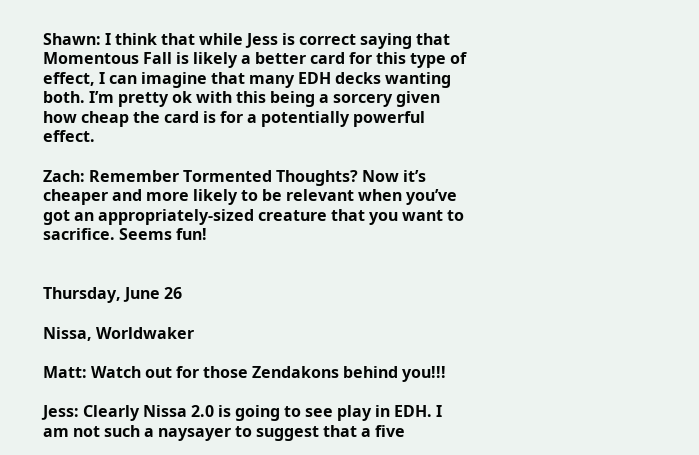Shawn: I think that while Jess is correct saying that Momentous Fall is likely a better card for this type of effect, I can imagine that many EDH decks wanting both. I’m pretty ok with this being a sorcery given how cheap the card is for a potentially powerful effect.

Zach: Remember Tormented Thoughts? Now it’s cheaper and more likely to be relevant when you’ve got an appropriately-sized creature that you want to sacrifice. Seems fun!


Thursday, June 26

Nissa, Worldwaker

Matt: Watch out for those Zendakons behind you!!!

Jess: Clearly Nissa 2.0 is going to see play in EDH. I am not such a naysayer to suggest that a five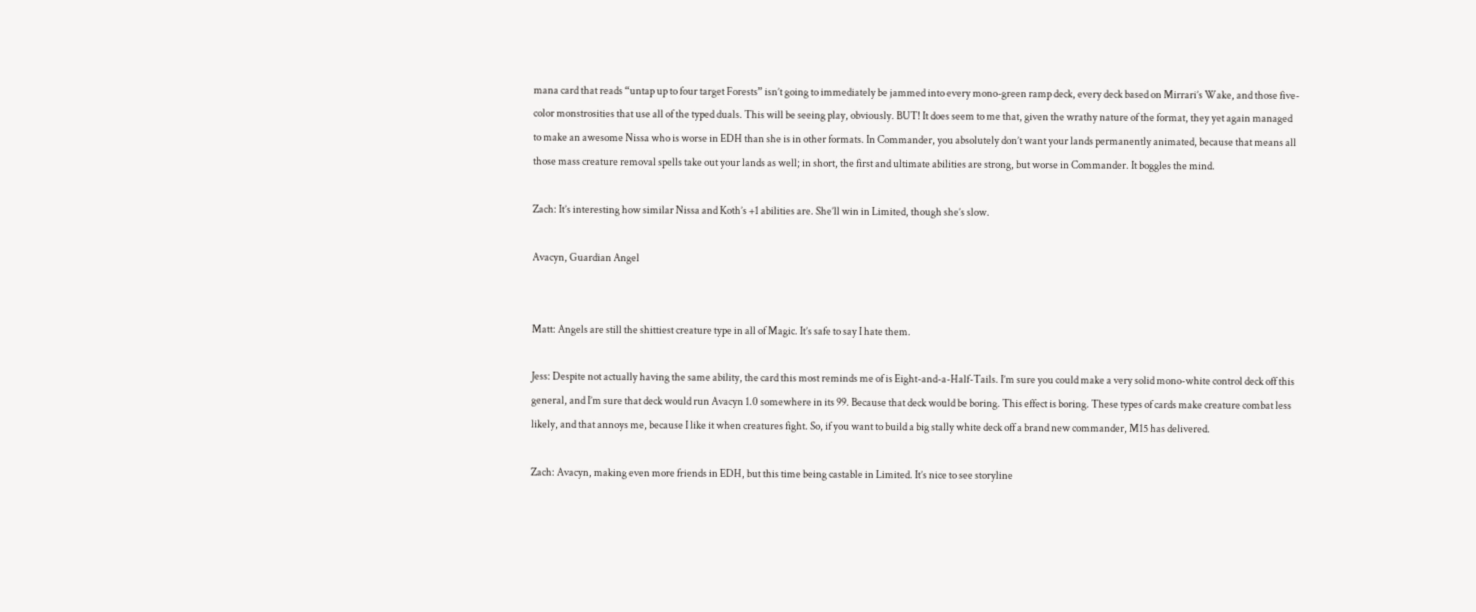mana card that reads “untap up to four target Forests” isn’t going to immediately be jammed into every mono-green ramp deck, every deck based on Mirrari’s Wake, and those five-color monstrosities that use all of the typed duals. This will be seeing play, obviously. BUT! It does seem to me that, given the wrathy nature of the format, they yet again managed to make an awesome Nissa who is worse in EDH than she is in other formats. In Commander, you absolutely don’t want your lands permanently animated, because that means all those mass creature removal spells take out your lands as well; in short, the first and ultimate abilities are strong, but worse in Commander. It boggles the mind.

Zach: It’s interesting how similar Nissa and Koth’s +1 abilities are. She’ll win in Limited, though she’s slow.

Avacyn, Guardian Angel


Matt: Angels are still the shittiest creature type in all of Magic. It’s safe to say I hate them.

Jess: Despite not actually having the same ability, the card this most reminds me of is Eight-and-a-Half-Tails. I’m sure you could make a very solid mono-white control deck off this general, and I’m sure that deck would run Avacyn 1.0 somewhere in its 99. Because that deck would be boring. This effect is boring. These types of cards make creature combat less likely, and that annoys me, because I like it when creatures fight. So, if you want to build a big stally white deck off a brand new commander, M15 has delivered.

Zach: Avacyn, making even more friends in EDH, but this time being castable in Limited. It’s nice to see storyline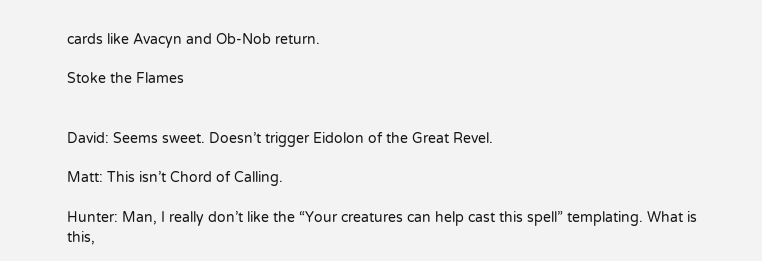cards like Avacyn and Ob-Nob return.

Stoke the Flames


David: Seems sweet. Doesn’t trigger Eidolon of the Great Revel.

Matt: This isn’t Chord of Calling.

Hunter: Man, I really don’t like the “Your creatures can help cast this spell” templating. What is this,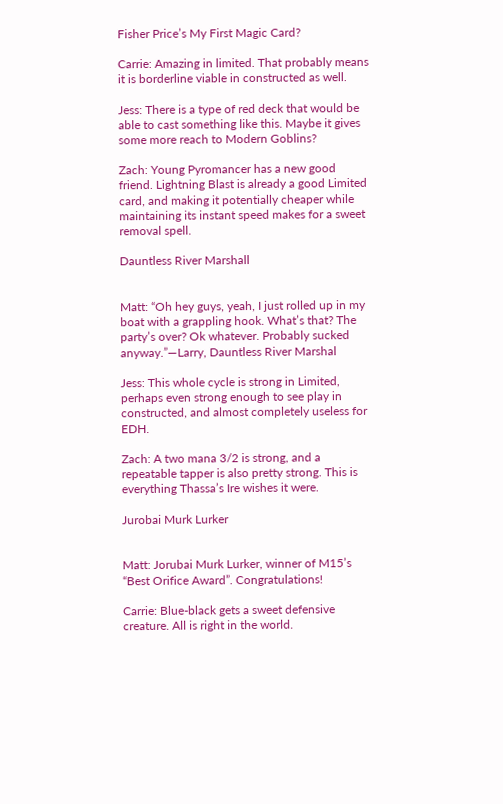Fisher Price’s My First Magic Card?

Carrie: Amazing in limited. That probably means it is borderline viable in constructed as well.

Jess: There is a type of red deck that would be able to cast something like this. Maybe it gives some more reach to Modern Goblins?

Zach: Young Pyromancer has a new good friend. Lightning Blast is already a good Limited card, and making it potentially cheaper while maintaining its instant speed makes for a sweet removal spell.

Dauntless River Marshall


Matt: “Oh hey guys, yeah, I just rolled up in my boat with a grappling hook. What’s that? The party’s over? Ok whatever. Probably sucked anyway.”—Larry, Dauntless River Marshal

Jess: This whole cycle is strong in Limited, perhaps even strong enough to see play in constructed, and almost completely useless for EDH.

Zach: A two mana 3/2 is strong, and a repeatable tapper is also pretty strong. This is everything Thassa’s Ire wishes it were.

Jurobai Murk Lurker


Matt: Jorubai Murk Lurker, winner of M15’s “Best Orifice Award”. Congratulations!

Carrie: Blue-black gets a sweet defensive creature. All is right in the world.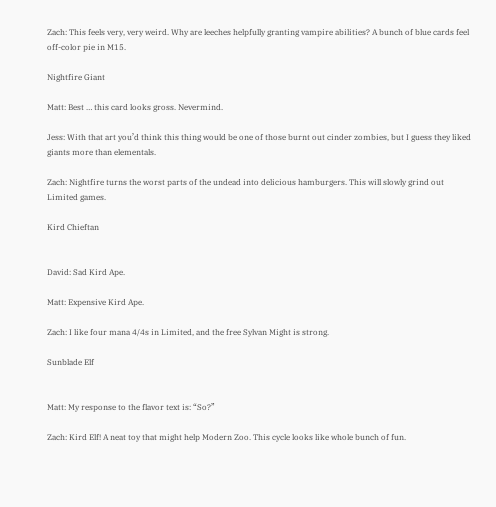Zach: This feels very, very weird. Why are leeches helpfully granting vampire abilities? A bunch of blue cards feel off-color pie in M15.

Nightfire Giant

Matt: Best … this card looks gross. Nevermind.

Jess: With that art you’d think this thing would be one of those burnt out cinder zombies, but I guess they liked giants more than elementals.

Zach: Nightfire turns the worst parts of the undead into delicious hamburgers. This will slowly grind out Limited games.

Kird Chieftan


David: Sad Kird Ape.

Matt: Expensive Kird Ape.

Zach: I like four mana 4/4s in Limited, and the free Sylvan Might is strong.

Sunblade Elf


Matt: My response to the flavor text is: “So?”

Zach: Kird Elf! A neat toy that might help Modern Zoo. This cycle looks like whole bunch of fun.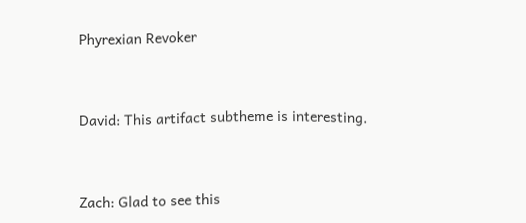Phyrexian Revoker


David: This artifact subtheme is interesting.


Zach: Glad to see this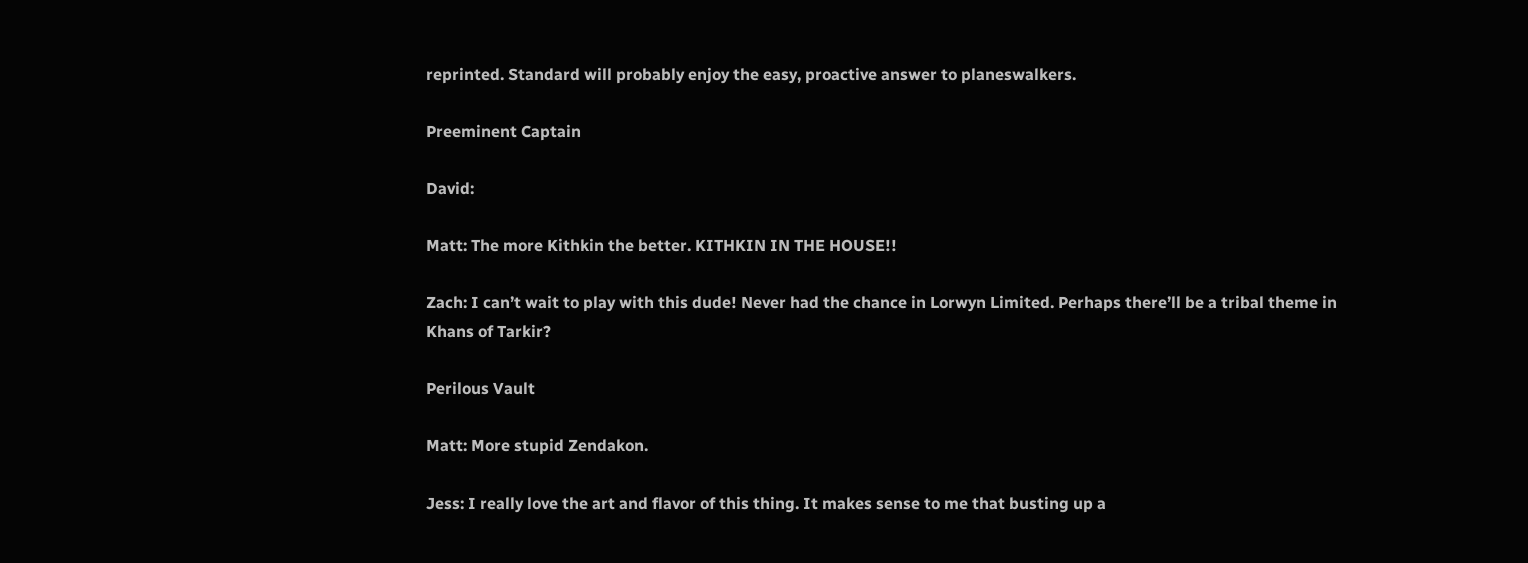reprinted. Standard will probably enjoy the easy, proactive answer to planeswalkers.

Preeminent Captain

David:

Matt: The more Kithkin the better. KITHKIN IN THE HOUSE!!

Zach: I can’t wait to play with this dude! Never had the chance in Lorwyn Limited. Perhaps there’ll be a tribal theme in Khans of Tarkir?

Perilous Vault

Matt: More stupid Zendakon.

Jess: I really love the art and flavor of this thing. It makes sense to me that busting up a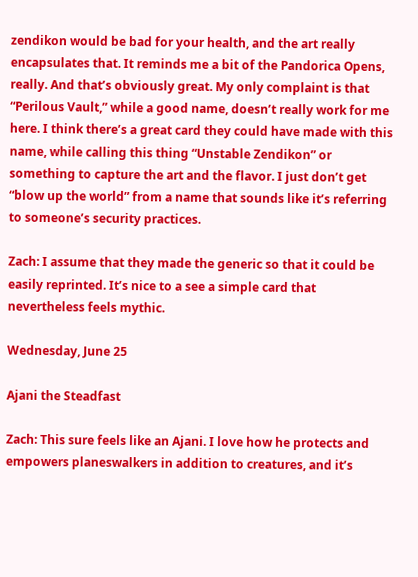zendikon would be bad for your health, and the art really encapsulates that. It reminds me a bit of the Pandorica Opens, really. And that’s obviously great. My only complaint is that “Perilous Vault,” while a good name, doesn’t really work for me here. I think there’s a great card they could have made with this name, while calling this thing “Unstable Zendikon” or something to capture the art and the flavor. I just don’t get “blow up the world” from a name that sounds like it’s referring to someone’s security practices.

Zach: I assume that they made the generic so that it could be easily reprinted. It’s nice to a see a simple card that nevertheless feels mythic.

Wednesday, June 25

Ajani the Steadfast

Zach: This sure feels like an Ajani. I love how he protects and empowers planeswalkers in addition to creatures, and it’s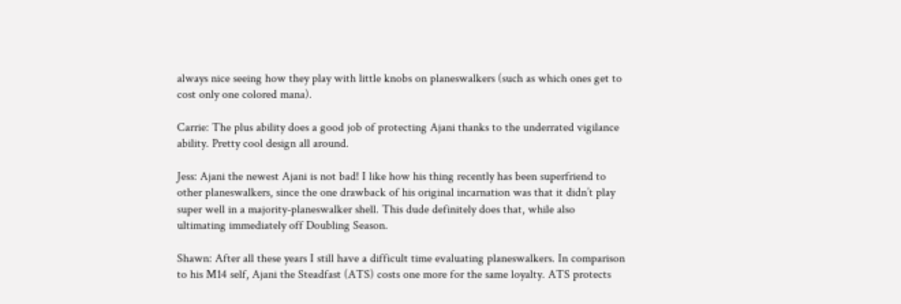always nice seeing how they play with little knobs on planeswalkers (such as which ones get to cost only one colored mana).

Carrie: The plus ability does a good job of protecting Ajani thanks to the underrated vigilance ability. Pretty cool design all around.

Jess: Ajani the newest Ajani is not bad! I like how his thing recently has been superfriend to other planeswalkers, since the one drawback of his original incarnation was that it didn’t play super well in a majority-planeswalker shell. This dude definitely does that, while also ultimating immediately off Doubling Season.

Shawn: After all these years I still have a difficult time evaluating planeswalkers. In comparison to his M14 self, Ajani the Steadfast (ATS) costs one more for the same loyalty. ATS protects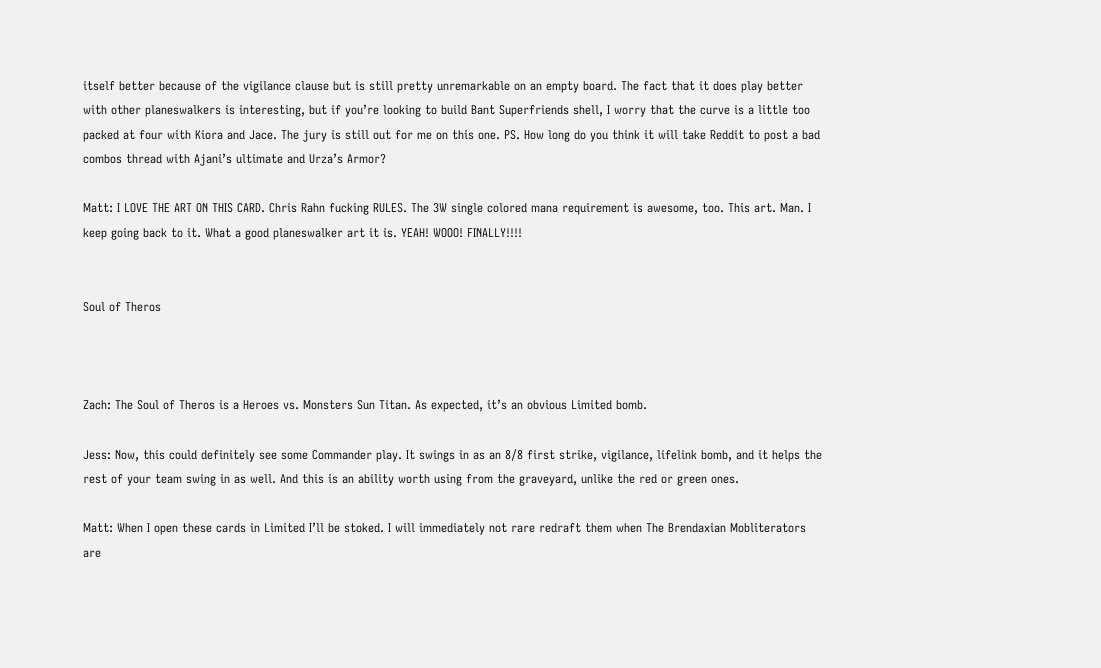itself better because of the vigilance clause but is still pretty unremarkable on an empty board. The fact that it does play better with other planeswalkers is interesting, but if you’re looking to build Bant Superfriends shell, I worry that the curve is a little too packed at four with Kiora and Jace. The jury is still out for me on this one. PS. How long do you think it will take Reddit to post a bad combos thread with Ajani’s ultimate and Urza’s Armor?

Matt: I LOVE THE ART ON THIS CARD. Chris Rahn fucking RULES. The 3W single colored mana requirement is awesome, too. This art. Man. I keep going back to it. What a good planeswalker art it is. YEAH! WOOO! FINALLY!!!!


Soul of Theros



Zach: The Soul of Theros is a Heroes vs. Monsters Sun Titan. As expected, it’s an obvious Limited bomb.

Jess: Now, this could definitely see some Commander play. It swings in as an 8/8 first strike, vigilance, lifelink bomb, and it helps the rest of your team swing in as well. And this is an ability worth using from the graveyard, unlike the red or green ones.

Matt: When I open these cards in Limited I’ll be stoked. I will immediately not rare redraft them when The Brendaxian Mobliterators are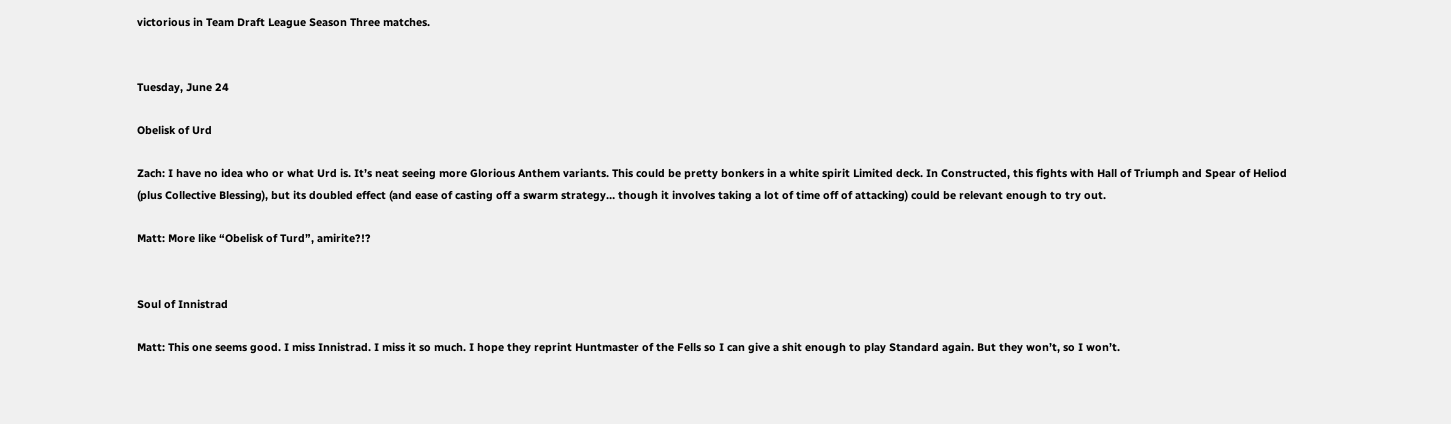victorious in Team Draft League Season Three matches.


Tuesday, June 24

Obelisk of Urd

Zach: I have no idea who or what Urd is. It’s neat seeing more Glorious Anthem variants. This could be pretty bonkers in a white spirit Limited deck. In Constructed, this fights with Hall of Triumph and Spear of Heliod (plus Collective Blessing), but its doubled effect (and ease of casting off a swarm strategy… though it involves taking a lot of time off of attacking) could be relevant enough to try out.

Matt: More like “Obelisk of Turd”, amirite?!?


Soul of Innistrad

Matt: This one seems good. I miss Innistrad. I miss it so much. I hope they reprint Huntmaster of the Fells so I can give a shit enough to play Standard again. But they won’t, so I won’t.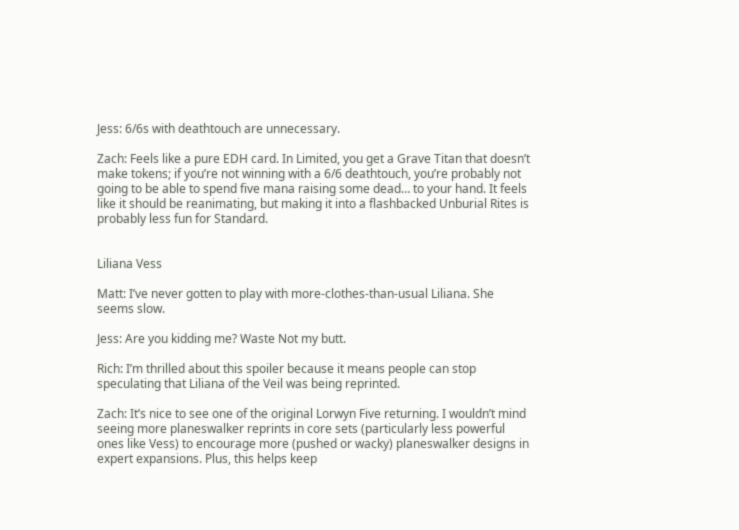Jess: 6/6s with deathtouch are unnecessary.

Zach: Feels like a pure EDH card. In Limited, you get a Grave Titan that doesn’t make tokens; if you’re not winning with a 6/6 deathtouch, you’re probably not going to be able to spend five mana raising some dead… to your hand. It feels like it should be reanimating, but making it into a flashbacked Unburial Rites is probably less fun for Standard.


Liliana Vess

Matt: I’ve never gotten to play with more-clothes-than-usual Liliana. She seems slow.

Jess: Are you kidding me? Waste Not my butt.

Rich: I’m thrilled about this spoiler because it means people can stop speculating that Liliana of the Veil was being reprinted.

Zach: It’s nice to see one of the original Lorwyn Five returning. I wouldn’t mind seeing more planeswalker reprints in core sets (particularly less powerful ones like Vess) to encourage more (pushed or wacky) planeswalker designs in expert expansions. Plus, this helps keep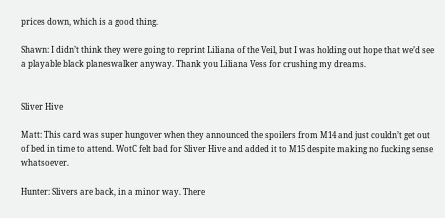prices down, which is a good thing.

Shawn: I didn’t think they were going to reprint Liliana of the Veil, but I was holding out hope that we’d see a playable black planeswalker anyway. Thank you Liliana Vess for crushing my dreams.


Sliver Hive

Matt: This card was super hungover when they announced the spoilers from M14 and just couldn’t get out of bed in time to attend. WotC felt bad for Sliver Hive and added it to M15 despite making no fucking sense whatsoever.

Hunter: Slivers are back, in a minor way. There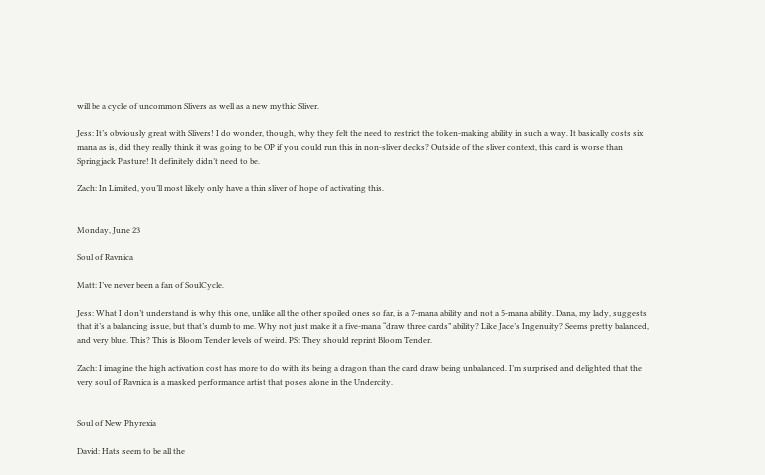will be a cycle of uncommon Slivers as well as a new mythic Sliver.

Jess: It’s obviously great with Slivers! I do wonder, though, why they felt the need to restrict the token-making ability in such a way. It basically costs six mana as is, did they really think it was going to be OP if you could run this in non-sliver decks? Outside of the sliver context, this card is worse than Springjack Pasture! It definitely didn’t need to be.

Zach: In Limited, you’ll most likely only have a thin sliver of hope of activating this.


Monday, June 23

Soul of Ravnica

Matt: I’ve never been a fan of SoulCycle.

Jess: What I don’t understand is why this one, unlike all the other spoiled ones so far, is a 7-mana ability and not a 5-mana ability. Dana, my lady, suggests that it’s a balancing issue, but that’s dumb to me. Why not just make it a five-mana “draw three cards” ability? Like Jace’s Ingenuity? Seems pretty balanced, and very blue. This? This is Bloom Tender levels of weird. PS: They should reprint Bloom Tender.

Zach: I imagine the high activation cost has more to do with its being a dragon than the card draw being unbalanced. I’m surprised and delighted that the very soul of Ravnica is a masked performance artist that poses alone in the Undercity.


Soul of New Phyrexia

David: Hats seem to be all the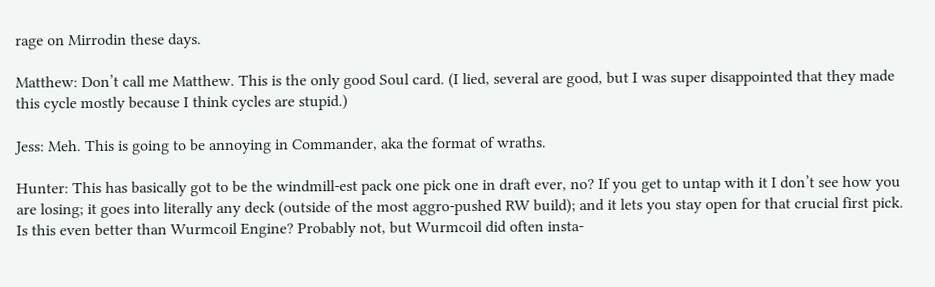rage on Mirrodin these days.

Matthew: Don’t call me Matthew. This is the only good Soul card. (I lied, several are good, but I was super disappointed that they made this cycle mostly because I think cycles are stupid.)

Jess: Meh. This is going to be annoying in Commander, aka the format of wraths.

Hunter: This has basically got to be the windmill-est pack one pick one in draft ever, no? If you get to untap with it I don’t see how you are losing; it goes into literally any deck (outside of the most aggro-pushed RW build); and it lets you stay open for that crucial first pick. Is this even better than Wurmcoil Engine? Probably not, but Wurmcoil did often insta-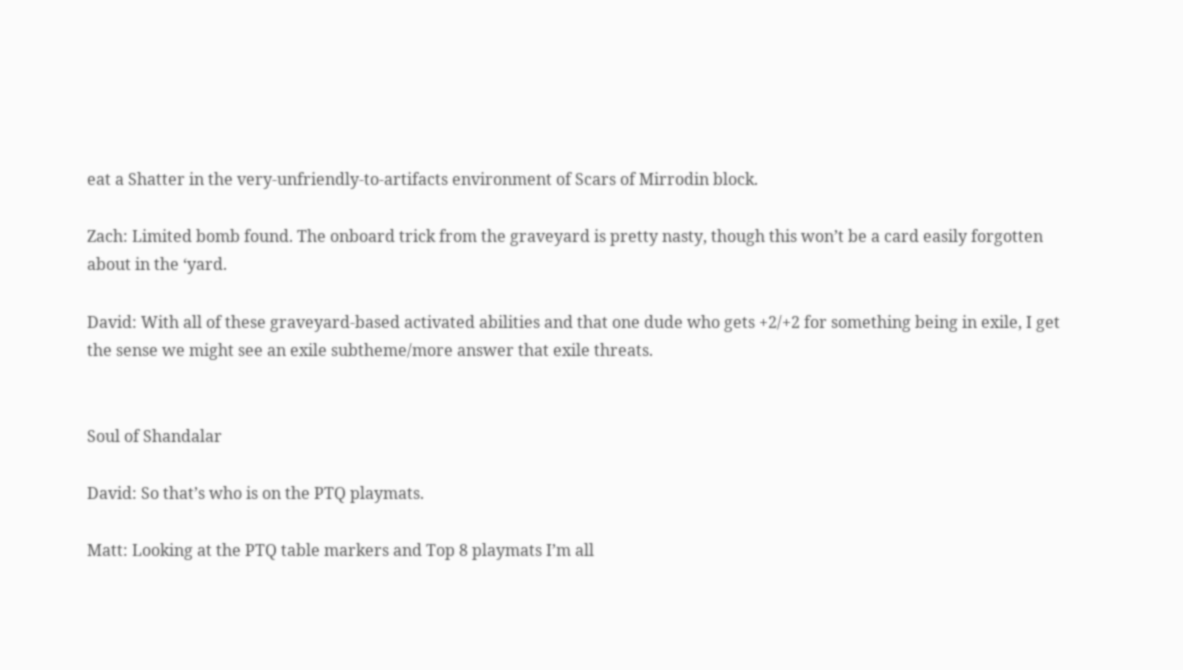eat a Shatter in the very-unfriendly-to-artifacts environment of Scars of Mirrodin block.

Zach: Limited bomb found. The onboard trick from the graveyard is pretty nasty, though this won’t be a card easily forgotten about in the ‘yard.

David: With all of these graveyard-based activated abilities and that one dude who gets +2/+2 for something being in exile, I get the sense we might see an exile subtheme/more answer that exile threats.


Soul of Shandalar

David: So that’s who is on the PTQ playmats.

Matt: Looking at the PTQ table markers and Top 8 playmats I’m all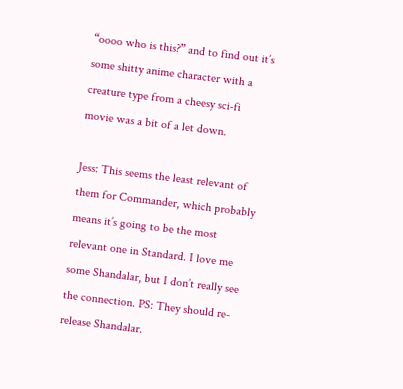“oooo who is this?” and to find out it’s some shitty anime character with a creature type from a cheesy sci-fi movie was a bit of a let down.

Jess: This seems the least relevant of them for Commander, which probably means it’s going to be the most relevant one in Standard. I love me some Shandalar, but I don’t really see the connection. PS: They should re-release Shandalar.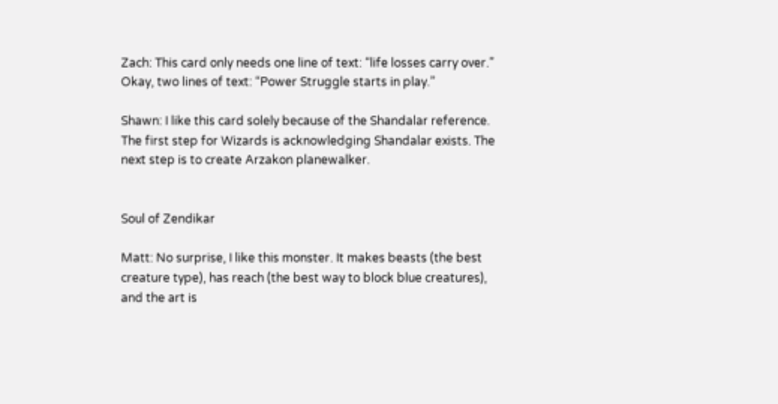Zach: This card only needs one line of text: “life losses carry over.” Okay, two lines of text: “Power Struggle starts in play.”

Shawn: I like this card solely because of the Shandalar reference. The first step for Wizards is acknowledging Shandalar exists. The next step is to create Arzakon planewalker.


Soul of Zendikar

Matt: No surprise, I like this monster. It makes beasts (the best creature type), has reach (the best way to block blue creatures), and the art is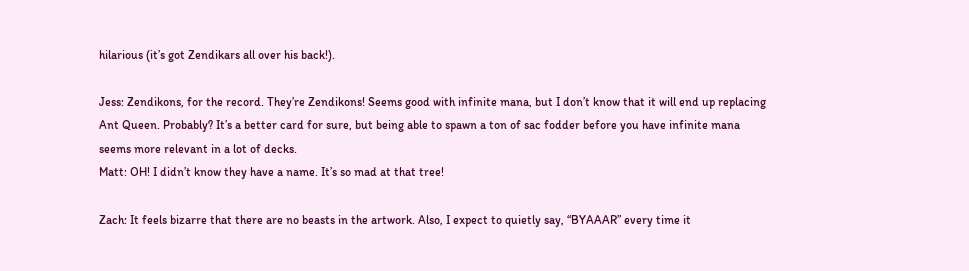hilarious (it’s got Zendikars all over his back!).

Jess: Zendikons, for the record. They’re Zendikons! Seems good with infinite mana, but I don’t know that it will end up replacing Ant Queen. Probably? It’s a better card for sure, but being able to spawn a ton of sac fodder before you have infinite mana seems more relevant in a lot of decks.
Matt: OH! I didn’t know they have a name. It’s so mad at that tree!

Zach: It feels bizarre that there are no beasts in the artwork. Also, I expect to quietly say, “BYAAAR” every time it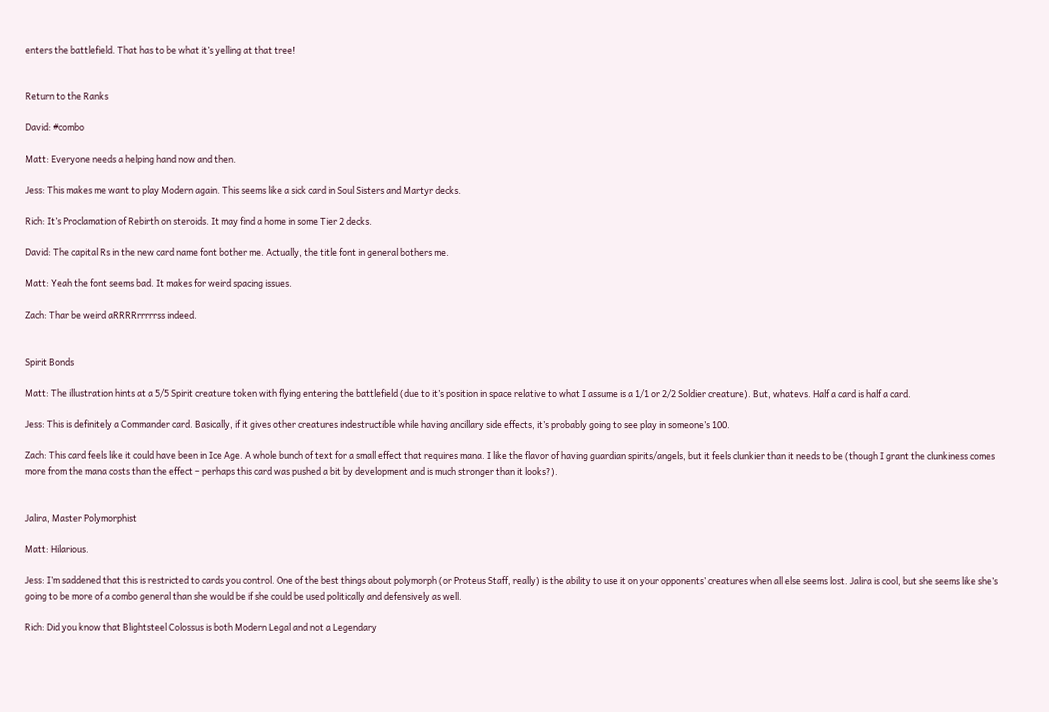enters the battlefield. That has to be what it’s yelling at that tree!


Return to the Ranks

David: #combo

Matt: Everyone needs a helping hand now and then.

Jess: This makes me want to play Modern again. This seems like a sick card in Soul Sisters and Martyr decks.

Rich: It’s Proclamation of Rebirth on steroids. It may find a home in some Tier 2 decks.

David: The capital Rs in the new card name font bother me. Actually, the title font in general bothers me.

Matt: Yeah the font seems bad. It makes for weird spacing issues.

Zach: Thar be weird aRRRRrrrrrss indeed.


Spirit Bonds

Matt: The illustration hints at a 5/5 Spirit creature token with flying entering the battlefield (due to it’s position in space relative to what I assume is a 1/1 or 2/2 Soldier creature). But, whatevs. Half a card is half a card.

Jess: This is definitely a Commander card. Basically, if it gives other creatures indestructible while having ancillary side effects, it’s probably going to see play in someone’s 100.

Zach: This card feels like it could have been in Ice Age. A whole bunch of text for a small effect that requires mana. I like the flavor of having guardian spirits/angels, but it feels clunkier than it needs to be (though I grant the clunkiness comes more from the mana costs than the effect – perhaps this card was pushed a bit by development and is much stronger than it looks?).


Jalira, Master Polymorphist

Matt: Hilarious.

Jess: I’m saddened that this is restricted to cards you control. One of the best things about polymorph (or Proteus Staff, really) is the ability to use it on your opponents’ creatures when all else seems lost. Jalira is cool, but she seems like she’s going to be more of a combo general than she would be if she could be used politically and defensively as well.

Rich: Did you know that Blightsteel Colossus is both Modern Legal and not a Legendary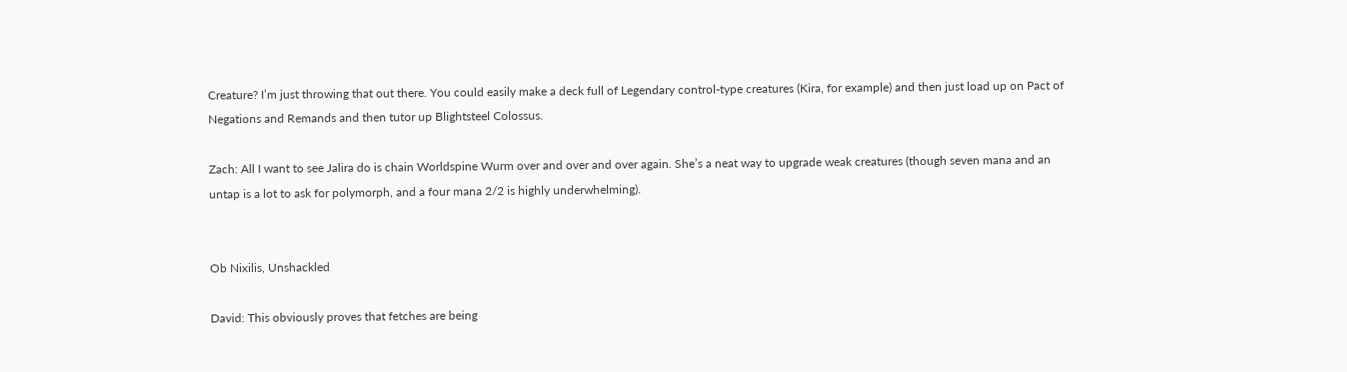Creature? I’m just throwing that out there. You could easily make a deck full of Legendary control-type creatures (Kira, for example) and then just load up on Pact of Negations and Remands and then tutor up Blightsteel Colossus.

Zach: All I want to see Jalira do is chain Worldspine Wurm over and over and over again. She’s a neat way to upgrade weak creatures (though seven mana and an untap is a lot to ask for polymorph, and a four mana 2/2 is highly underwhelming).


Ob Nixilis, Unshackled

David: This obviously proves that fetches are being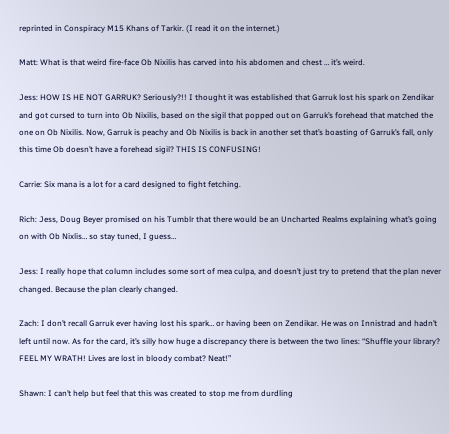reprinted in Conspiracy M15 Khans of Tarkir. (I read it on the internet.)

Matt: What is that weird fire-face Ob Nixilis has carved into his abdomen and chest … it’s weird.

Jess: HOW IS HE NOT GARRUK? Seriously?!! I thought it was established that Garruk lost his spark on Zendikar and got cursed to turn into Ob Nixilis, based on the sigil that popped out on Garruk’s forehead that matched the one on Ob Nixilis. Now, Garruk is peachy and Ob Nixilis is back in another set that’s boasting of Garruk’s fall, only this time Ob doesn’t have a forehead sigil? THIS IS CONFUSING!

Carrie: Six mana is a lot for a card designed to fight fetching.

Rich: Jess, Doug Beyer promised on his Tumblr that there would be an Uncharted Realms explaining what’s going on with Ob Nixlis… so stay tuned, I guess…

Jess: I really hope that column includes some sort of mea culpa, and doesn’t just try to pretend that the plan never changed. Because the plan clearly changed.

Zach: I don’t recall Garruk ever having lost his spark… or having been on Zendikar. He was on Innistrad and hadn’t left until now. As for the card, it’s silly how huge a discrepancy there is between the two lines: “Shuffle your library? FEEL MY WRATH! Lives are lost in bloody combat? Neat!”

Shawn: I can’t help but feel that this was created to stop me from durdling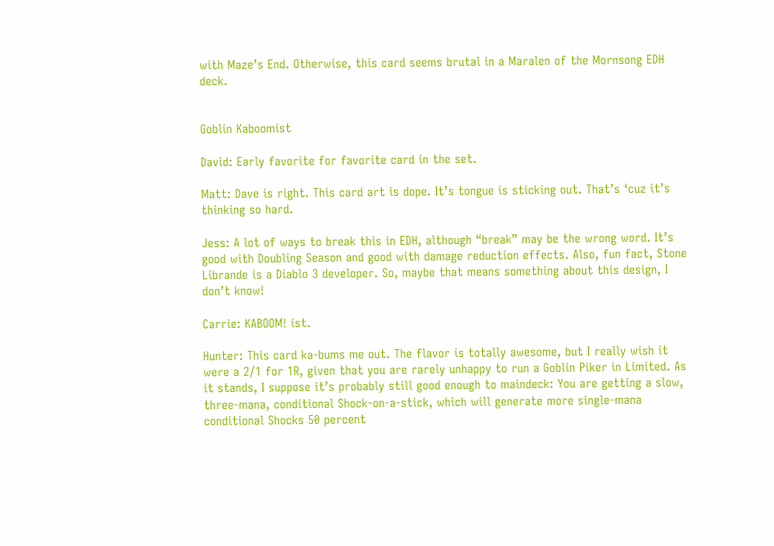with Maze’s End. Otherwise, this card seems brutal in a Maralen of the Mornsong EDH deck.


Goblin Kaboomist

David: Early favorite for favorite card in the set.

Matt: Dave is right. This card art is dope. It’s tongue is sticking out. That’s ‘cuz it’s thinking so hard.

Jess: A lot of ways to break this in EDH, although “break” may be the wrong word. It’s good with Doubling Season and good with damage reduction effects. Also, fun fact, Stone Librande is a Diablo 3 developer. So, maybe that means something about this design, I don’t know!

Carrie: KABOOM! ist.

Hunter: This card ka-bums me out. The flavor is totally awesome, but I really wish it were a 2/1 for 1R, given that you are rarely unhappy to run a Goblin Piker in Limited. As it stands, I suppose it’s probably still good enough to maindeck: You are getting a slow, three-mana, conditional Shock-on-a-stick, which will generate more single-mana conditional Shocks 50 percent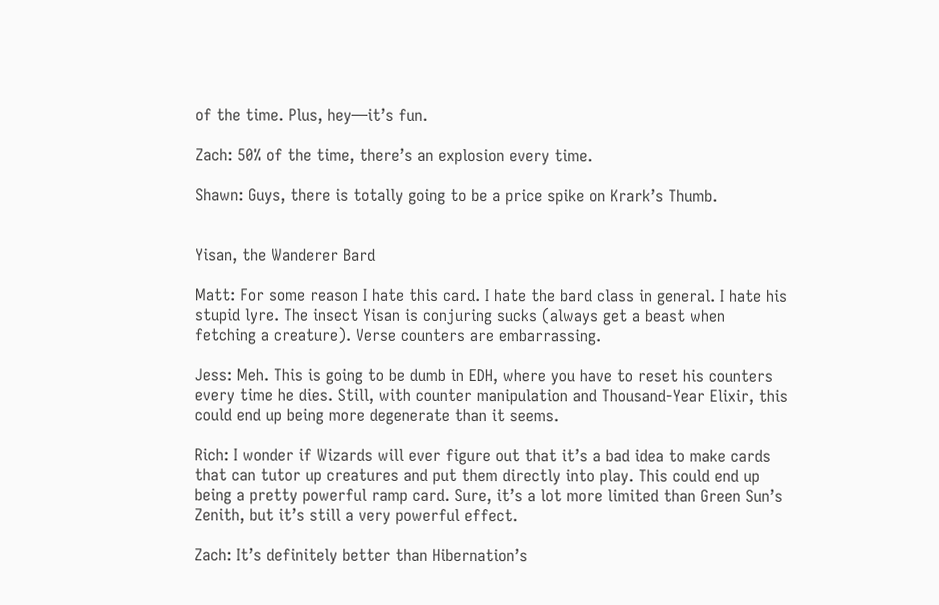of the time. Plus, hey—it’s fun.

Zach: 50% of the time, there’s an explosion every time.

Shawn: Guys, there is totally going to be a price spike on Krark’s Thumb.


Yisan, the Wanderer Bard

Matt: For some reason I hate this card. I hate the bard class in general. I hate his stupid lyre. The insect Yisan is conjuring sucks (always get a beast when fetching a creature). Verse counters are embarrassing.

Jess: Meh. This is going to be dumb in EDH, where you have to reset his counters every time he dies. Still, with counter manipulation and Thousand-Year Elixir, this could end up being more degenerate than it seems.

Rich: I wonder if Wizards will ever figure out that it’s a bad idea to make cards that can tutor up creatures and put them directly into play. This could end up being a pretty powerful ramp card. Sure, it’s a lot more limited than Green Sun’s Zenith, but it’s still a very powerful effect.

Zach: It’s definitely better than Hibernation’s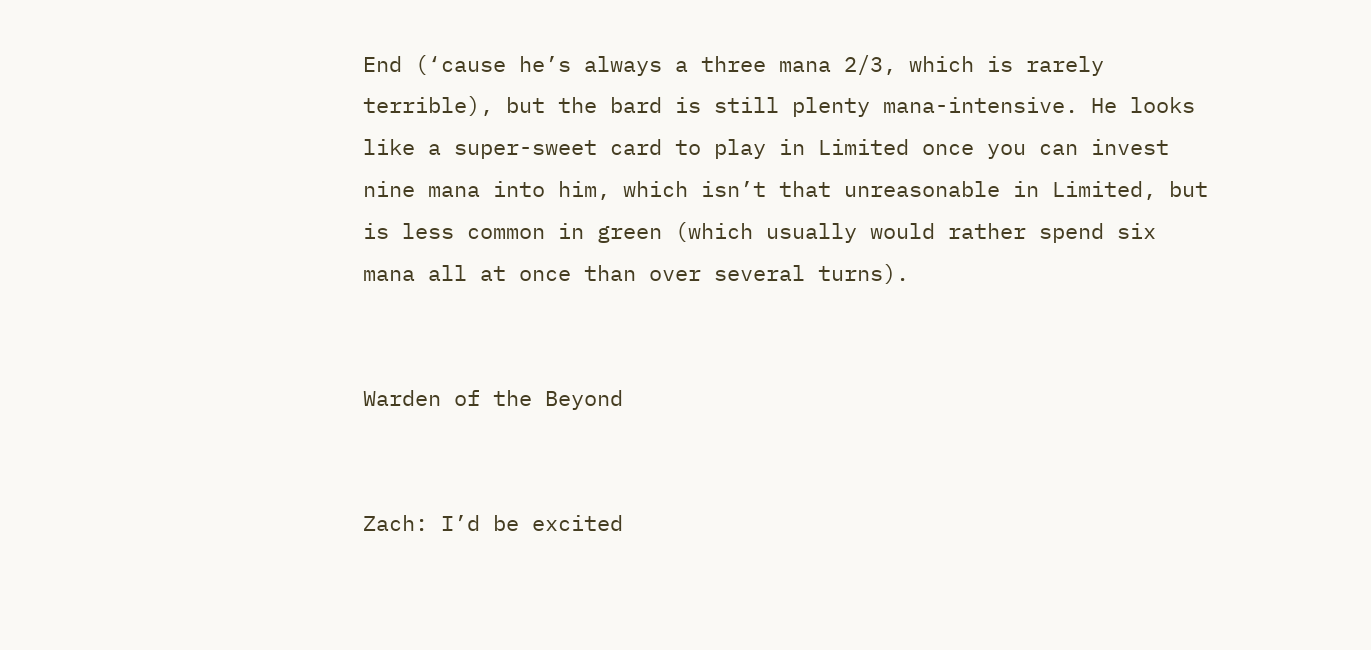End (‘cause he’s always a three mana 2/3, which is rarely terrible), but the bard is still plenty mana-intensive. He looks like a super-sweet card to play in Limited once you can invest nine mana into him, which isn’t that unreasonable in Limited, but is less common in green (which usually would rather spend six mana all at once than over several turns).


Warden of the Beyond


Zach: I’d be excited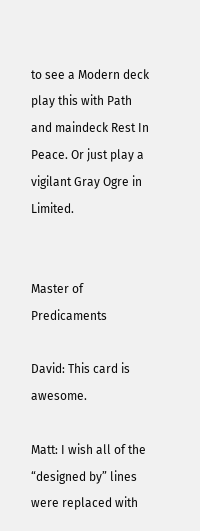to see a Modern deck play this with Path and maindeck Rest In Peace. Or just play a vigilant Gray Ogre in Limited.


Master of Predicaments

David: This card is awesome.

Matt: I wish all of the “designed by” lines were replaced with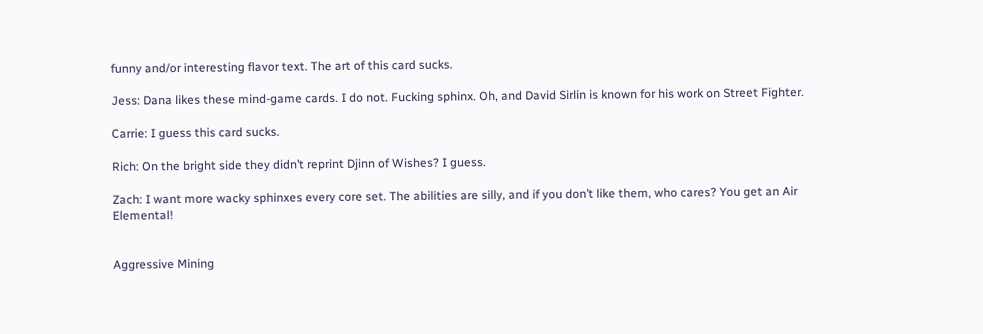funny and/or interesting flavor text. The art of this card sucks.

Jess: Dana likes these mind-game cards. I do not. Fucking sphinx. Oh, and David Sirlin is known for his work on Street Fighter.

Carrie: I guess this card sucks.

Rich: On the bright side they didn’t reprint Djinn of Wishes? I guess.

Zach: I want more wacky sphinxes every core set. The abilities are silly, and if you don’t like them, who cares? You get an Air Elemental!


Aggressive Mining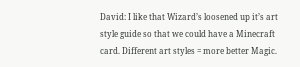David: I like that Wizard’s loosened up it’s art style guide so that we could have a Minecraft card. Different art styles = more better Magic.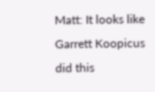Matt: It looks like Garrett Koopicus did this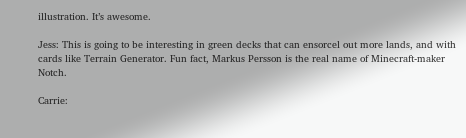illustration. It’s awesome.

Jess: This is going to be interesting in green decks that can ensorcel out more lands, and with cards like Terrain Generator. Fun fact, Markus Persson is the real name of Minecraft-maker Notch.

Carrie: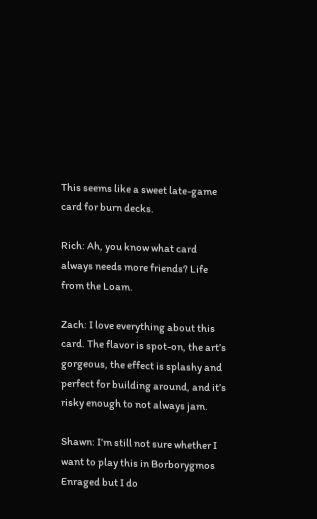This seems like a sweet late-game card for burn decks.

Rich: Ah, you know what card always needs more friends? Life from the Loam.

Zach: I love everything about this card. The flavor is spot-on, the art’s gorgeous, the effect is splashy and perfect for building around, and it’s risky enough to not always jam.

Shawn: I’m still not sure whether I want to play this in Borborygmos Enraged but I do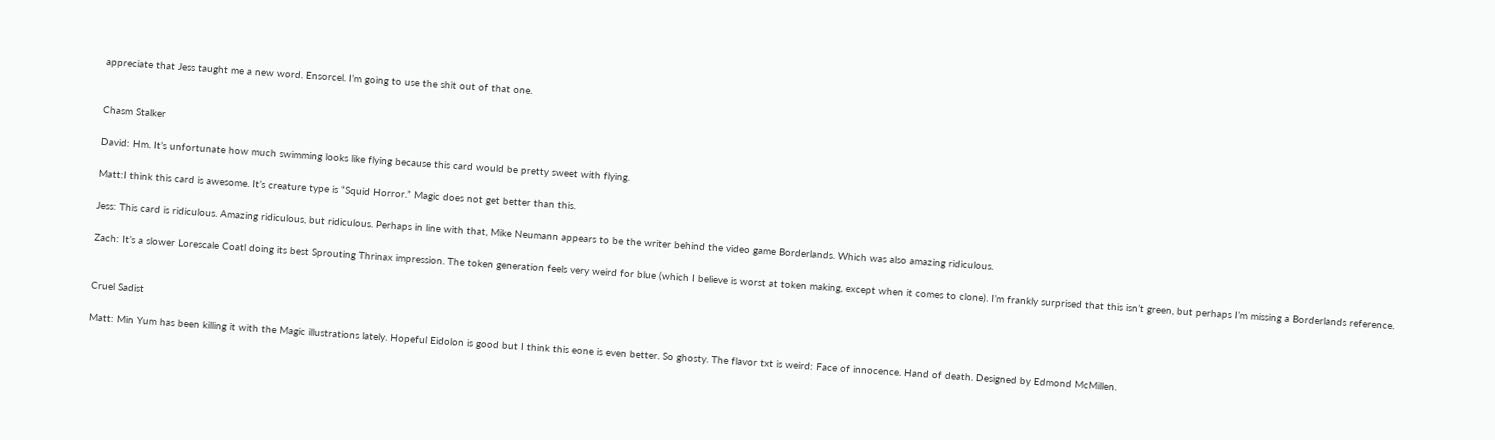appreciate that Jess taught me a new word. Ensorcel. I’m going to use the shit out of that one.


Chasm Stalker

David: Hm. It’s unfortunate how much swimming looks like flying because this card would be pretty sweet with flying.

Matt:I think this card is awesome. It’s creature type is “Squid Horror.” Magic does not get better than this.

Jess: This card is ridiculous. Amazing ridiculous, but ridiculous. Perhaps in line with that, Mike Neumann appears to be the writer behind the video game Borderlands. Which was also amazing ridiculous.

Zach: It’s a slower Lorescale Coatl doing its best Sprouting Thrinax impression. The token generation feels very weird for blue (which I believe is worst at token making, except when it comes to clone). I’m frankly surprised that this isn’t green, but perhaps I’m missing a Borderlands reference.


Cruel Sadist

Matt: Min Yum has been killing it with the Magic illustrations lately. Hopeful Eidolon is good but I think this eone is even better. So ghosty. The flavor txt is weird: Face of innocence. Hand of death. Designed by Edmond McMillen.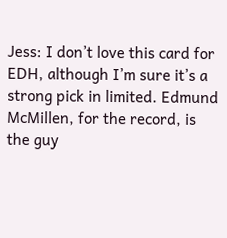Jess: I don’t love this card for EDH, although I’m sure it’s a strong pick in limited. Edmund McMillen, for the record, is the guy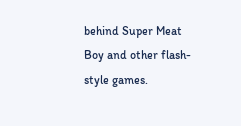behind Super Meat Boy and other flash-style games.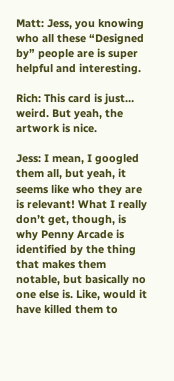Matt: Jess, you knowing who all these “Designed by” people are is super helpful and interesting.

Rich: This card is just… weird. But yeah, the artwork is nice.

Jess: I mean, I googled them all, but yeah, it seems like who they are is relevant! What I really don’t get, though, is why Penny Arcade is identified by the thing that makes them notable, but basically no one else is. Like, would it have killed them to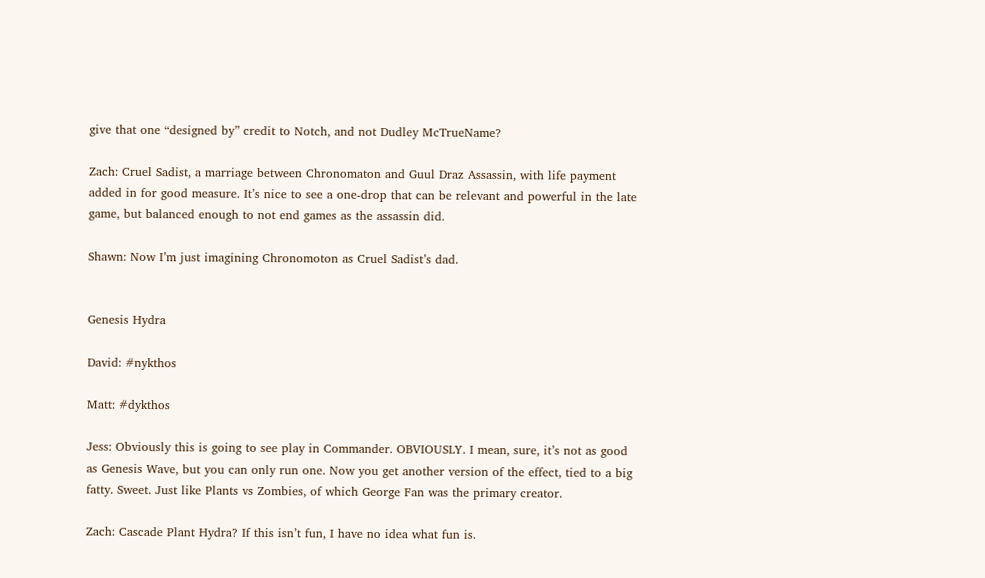give that one “designed by” credit to Notch, and not Dudley McTrueName?

Zach: Cruel Sadist, a marriage between Chronomaton and Guul Draz Assassin, with life payment added in for good measure. It’s nice to see a one-drop that can be relevant and powerful in the late game, but balanced enough to not end games as the assassin did.

Shawn: Now I’m just imagining Chronomoton as Cruel Sadist’s dad.


Genesis Hydra

David: #nykthos

Matt: #dykthos

Jess: Obviously this is going to see play in Commander. OBVIOUSLY. I mean, sure, it’s not as good as Genesis Wave, but you can only run one. Now you get another version of the effect, tied to a big fatty. Sweet. Just like Plants vs Zombies, of which George Fan was the primary creator.

Zach: Cascade Plant Hydra? If this isn’t fun, I have no idea what fun is.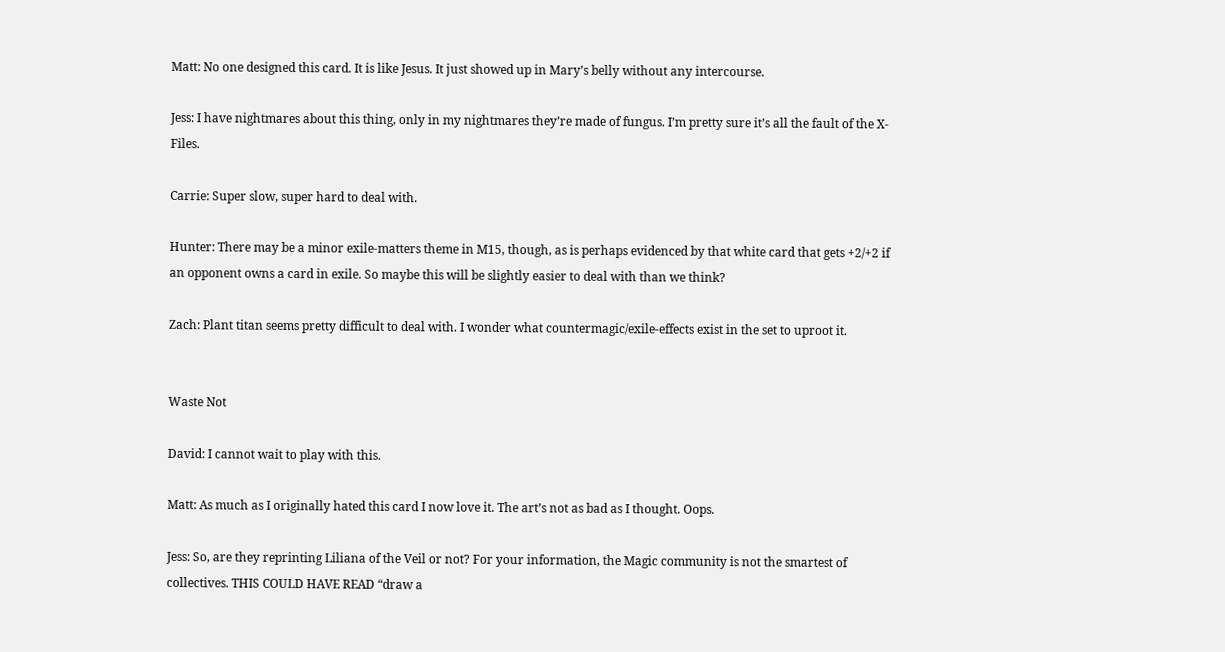Matt: No one designed this card. It is like Jesus. It just showed up in Mary’s belly without any intercourse.

Jess: I have nightmares about this thing, only in my nightmares they’re made of fungus. I’m pretty sure it’s all the fault of the X-Files.

Carrie: Super slow, super hard to deal with.

Hunter: There may be a minor exile-matters theme in M15, though, as is perhaps evidenced by that white card that gets +2/+2 if an opponent owns a card in exile. So maybe this will be slightly easier to deal with than we think?

Zach: Plant titan seems pretty difficult to deal with. I wonder what countermagic/exile-effects exist in the set to uproot it.


Waste Not

David: I cannot wait to play with this.

Matt: As much as I originally hated this card I now love it. The art’s not as bad as I thought. Oops.

Jess: So, are they reprinting Liliana of the Veil or not? For your information, the Magic community is not the smartest of collectives. THIS COULD HAVE READ “draw a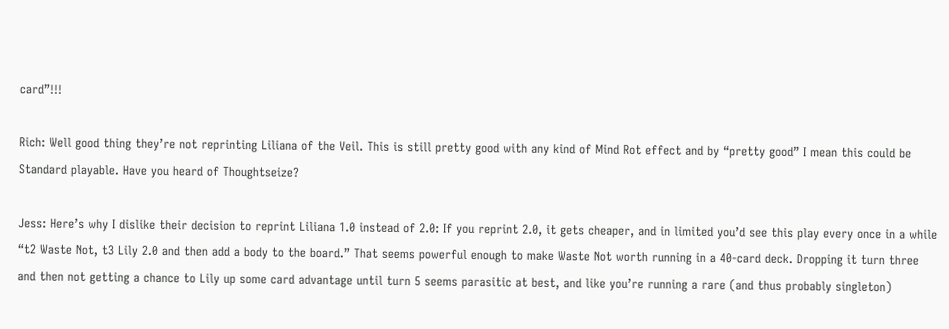card”!!!

Rich: Well good thing they’re not reprinting Liliana of the Veil. This is still pretty good with any kind of Mind Rot effect and by “pretty good” I mean this could be Standard playable. Have you heard of Thoughtseize?

Jess: Here’s why I dislike their decision to reprint Liliana 1.0 instead of 2.0: If you reprint 2.0, it gets cheaper, and in limited you’d see this play every once in a while “t2 Waste Not, t3 Lily 2.0 and then add a body to the board.” That seems powerful enough to make Waste Not worth running in a 40-card deck. Dropping it turn three and then not getting a chance to Lily up some card advantage until turn 5 seems parasitic at best, and like you’re running a rare (and thus probably singleton)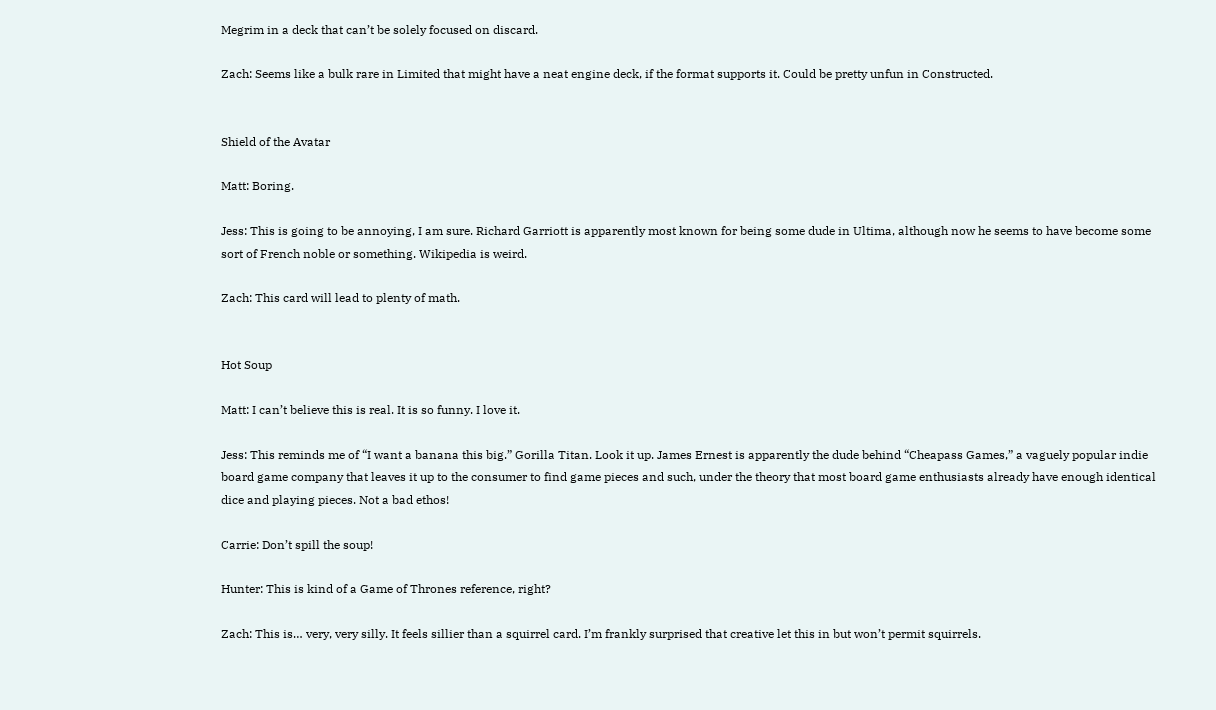Megrim in a deck that can’t be solely focused on discard.

Zach: Seems like a bulk rare in Limited that might have a neat engine deck, if the format supports it. Could be pretty unfun in Constructed.


Shield of the Avatar

Matt: Boring.

Jess: This is going to be annoying, I am sure. Richard Garriott is apparently most known for being some dude in Ultima, although now he seems to have become some sort of French noble or something. Wikipedia is weird.

Zach: This card will lead to plenty of math.


Hot Soup

Matt: I can’t believe this is real. It is so funny. I love it.

Jess: This reminds me of “I want a banana this big.” Gorilla Titan. Look it up. James Ernest is apparently the dude behind “Cheapass Games,” a vaguely popular indie board game company that leaves it up to the consumer to find game pieces and such, under the theory that most board game enthusiasts already have enough identical dice and playing pieces. Not a bad ethos!

Carrie: Don’t spill the soup!

Hunter: This is kind of a Game of Thrones reference, right?

Zach: This is… very, very silly. It feels sillier than a squirrel card. I’m frankly surprised that creative let this in but won’t permit squirrels.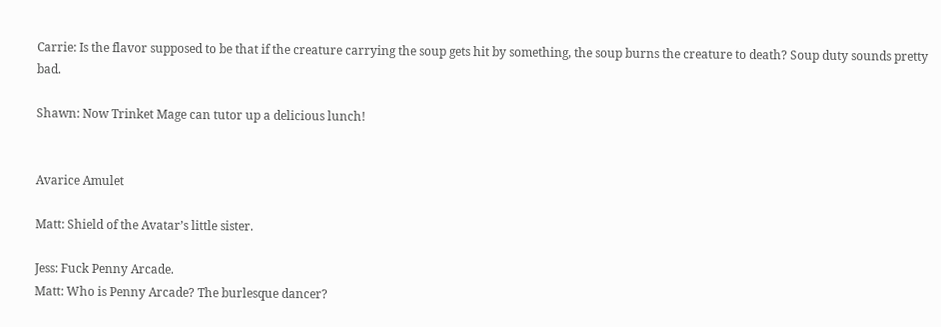Carrie: Is the flavor supposed to be that if the creature carrying the soup gets hit by something, the soup burns the creature to death? Soup duty sounds pretty bad.

Shawn: Now Trinket Mage can tutor up a delicious lunch!


Avarice Amulet

Matt: Shield of the Avatar’s little sister.

Jess: Fuck Penny Arcade.
Matt: Who is Penny Arcade? The burlesque dancer?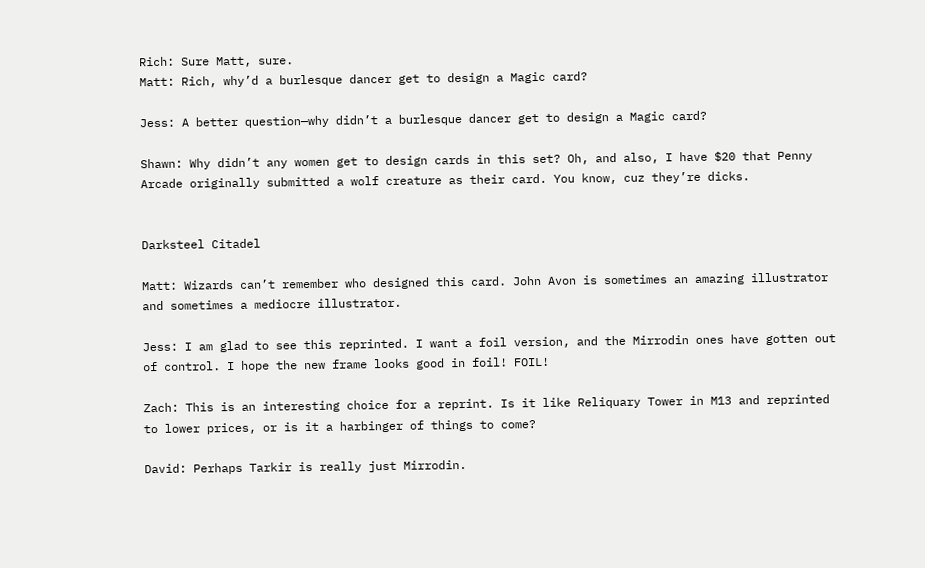Rich: Sure Matt, sure.
Matt: Rich, why’d a burlesque dancer get to design a Magic card?

Jess: A better question—why didn’t a burlesque dancer get to design a Magic card?

Shawn: Why didn’t any women get to design cards in this set? Oh, and also, I have $20 that Penny Arcade originally submitted a wolf creature as their card. You know, cuz they’re dicks.


Darksteel Citadel

Matt: Wizards can’t remember who designed this card. John Avon is sometimes an amazing illustrator and sometimes a mediocre illustrator.

Jess: I am glad to see this reprinted. I want a foil version, and the Mirrodin ones have gotten out of control. I hope the new frame looks good in foil! FOIL!

Zach: This is an interesting choice for a reprint. Is it like Reliquary Tower in M13 and reprinted to lower prices, or is it a harbinger of things to come?

David: Perhaps Tarkir is really just Mirrodin.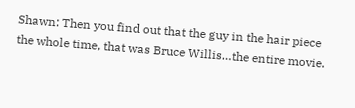Shawn: Then you find out that the guy in the hair piece the whole time, that was Bruce Willis…the entire movie.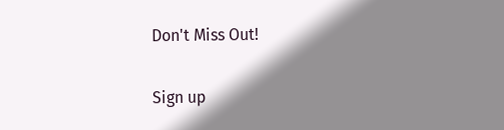Don't Miss Out!

Sign up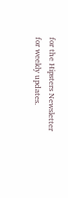for the Hipsters Newsletter for weekly updates.